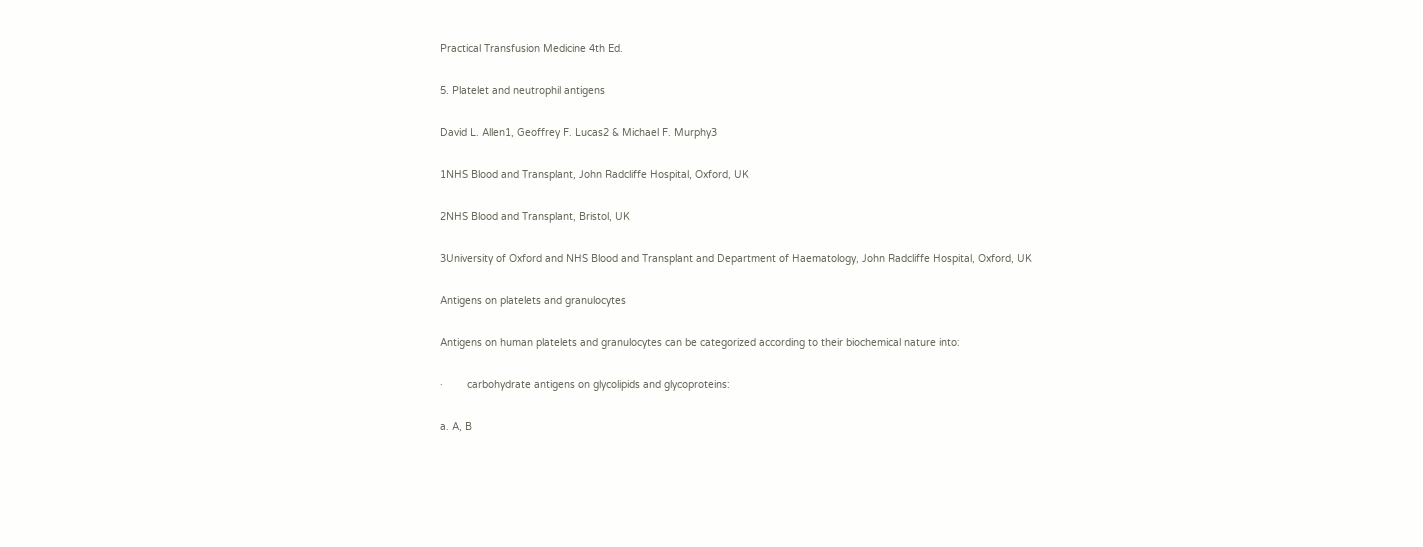Practical Transfusion Medicine 4th Ed.

5. Platelet and neutrophil antigens

David L. Allen1, Geoffrey F. Lucas2 & Michael F. Murphy3

1NHS Blood and Transplant, John Radcliffe Hospital, Oxford, UK

2NHS Blood and Transplant, Bristol, UK

3University of Oxford and NHS Blood and Transplant and Department of Haematology, John Radcliffe Hospital, Oxford, UK

Antigens on platelets and granulocytes

Antigens on human platelets and granulocytes can be categorized according to their biochemical nature into:

·        carbohydrate antigens on glycolipids and glycoproteins:

a. A, B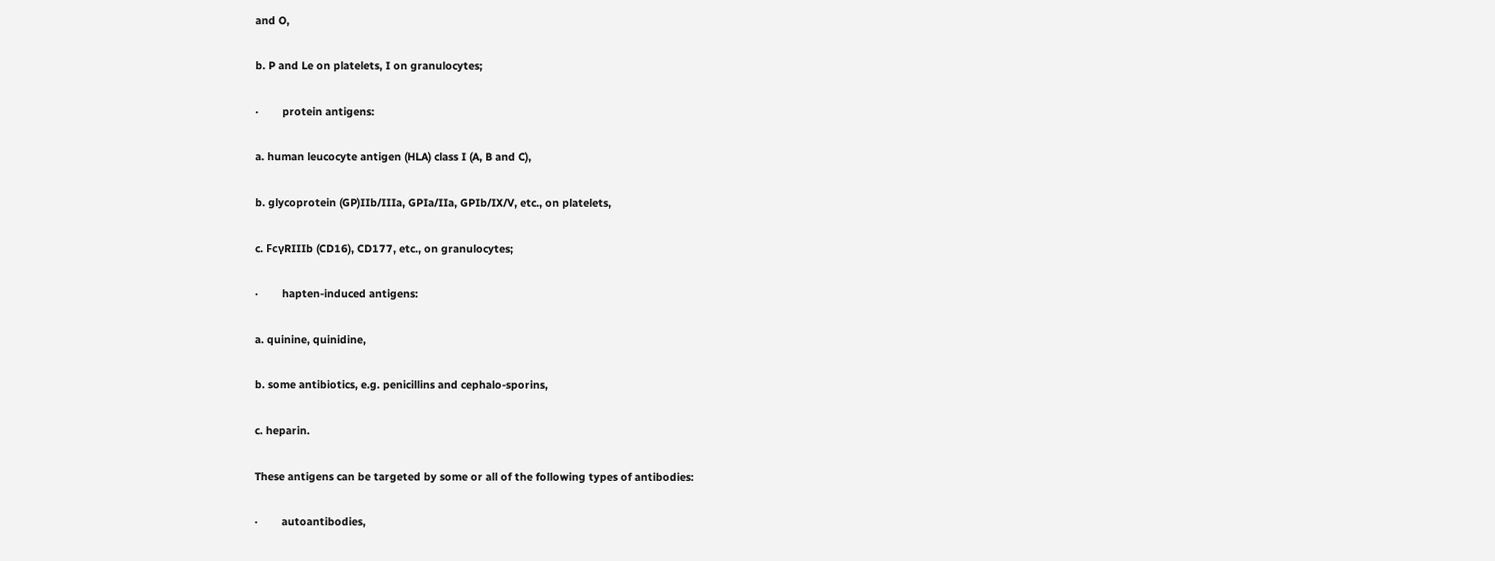and O,

b. P and Le on platelets, I on granulocytes;

·        protein antigens:

a. human leucocyte antigen (HLA) class I (A, B and C),

b. glycoprotein (GP)IIb/IIIa, GPIa/IIa, GPIb/IX/V, etc., on platelets,

c. FcγRIIIb (CD16), CD177, etc., on granulocytes;

·        hapten-induced antigens:

a. quinine, quinidine,

b. some antibiotics, e.g. penicillins and cephalo-sporins,

c. heparin.

These antigens can be targeted by some or all of the following types of antibodies:

·        autoantibodies,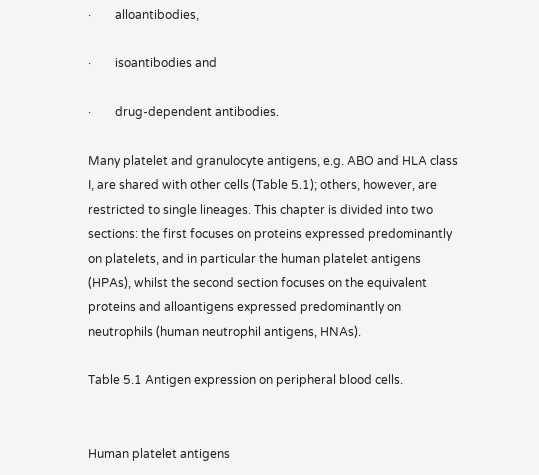·        alloantibodies,

·        isoantibodies and

·        drug-dependent antibodies.

Many platelet and granulocyte antigens, e.g. ABO and HLA class I, are shared with other cells (Table 5.1); others, however, are restricted to single lineages. This chapter is divided into two sections: the first focuses on proteins expressed predominantly on platelets, and in particular the human platelet antigens (HPAs), whilst the second section focuses on the equivalent proteins and alloantigens expressed predominantly on neutrophils (human neutrophil antigens, HNAs).

Table 5.1 Antigen expression on peripheral blood cells.


Human platelet antigens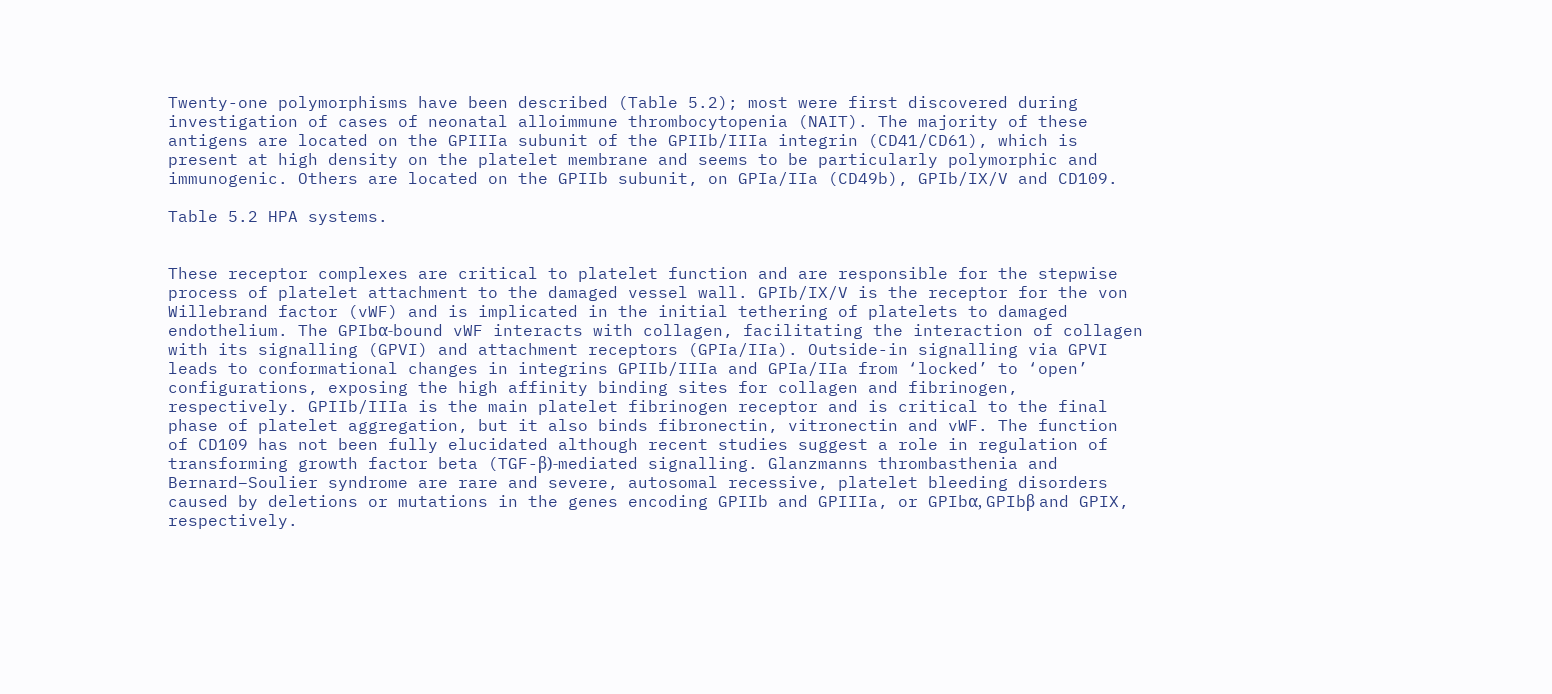Twenty-one polymorphisms have been described (Table 5.2); most were first discovered during investigation of cases of neonatal alloimmune thrombocytopenia (NAIT). The majority of these antigens are located on the GPIIIa subunit of the GPIIb/IIIa integrin (CD41/CD61), which is present at high density on the platelet membrane and seems to be particularly polymorphic and immunogenic. Others are located on the GPIIb subunit, on GPIa/IIa (CD49b), GPIb/IX/V and CD109.

Table 5.2 HPA systems.


These receptor complexes are critical to platelet function and are responsible for the stepwise process of platelet attachment to the damaged vessel wall. GPIb/IX/V is the receptor for the von Willebrand factor (vWF) and is implicated in the initial tethering of platelets to damaged endothelium. The GPIbα-bound vWF interacts with collagen, facilitating the interaction of collagen with its signalling (GPVI) and attachment receptors (GPIa/IIa). Outside-in signalling via GPVI leads to conformational changes in integrins GPIIb/IIIa and GPIa/IIa from ‘locked’ to ‘open’ configurations, exposing the high affinity binding sites for collagen and fibrinogen, respectively. GPIIb/IIIa is the main platelet fibrinogen receptor and is critical to the final phase of platelet aggregation, but it also binds fibronectin, vitronectin and vWF. The function of CD109 has not been fully elucidated although recent studies suggest a role in regulation of transforming growth factor beta (TGF-β)-mediated signalling. Glanzmanns thrombasthenia and Bernard–Soulier syndrome are rare and severe, autosomal recessive, platelet bleeding disorders caused by deletions or mutations in the genes encoding GPIIb and GPIIIa, or GPIbα, GPIbβ and GPIX, respectively.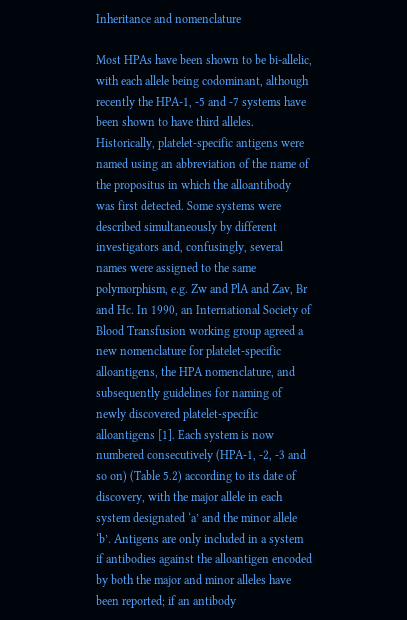Inheritance and nomenclature

Most HPAs have been shown to be bi-allelic, with each allele being codominant, although recently the HPA-1, -5 and -7 systems have been shown to have third alleles. Historically, platelet-specific antigens were named using an abbreviation of the name of the propositus in which the alloantibody was first detected. Some systems were described simultaneously by different investigators and, confusingly, several names were assigned to the same polymorphism, e.g. Zw and PlA and Zav, Br and Hc. In 1990, an International Society of Blood Transfusion working group agreed a new nomenclature for platelet-specific alloantigens, the HPA nomenclature, and subsequently guidelines for naming of newly discovered platelet-specific alloantigens [1]. Each system is now numbered consecutively (HPA-1, -2, -3 and so on) (Table 5.2) according to its date of discovery, with the major allele in each system designated ‘a’ and the minor allele ‘b’. Antigens are only included in a system if antibodies against the alloantigen encoded by both the major and minor alleles have been reported; if an antibody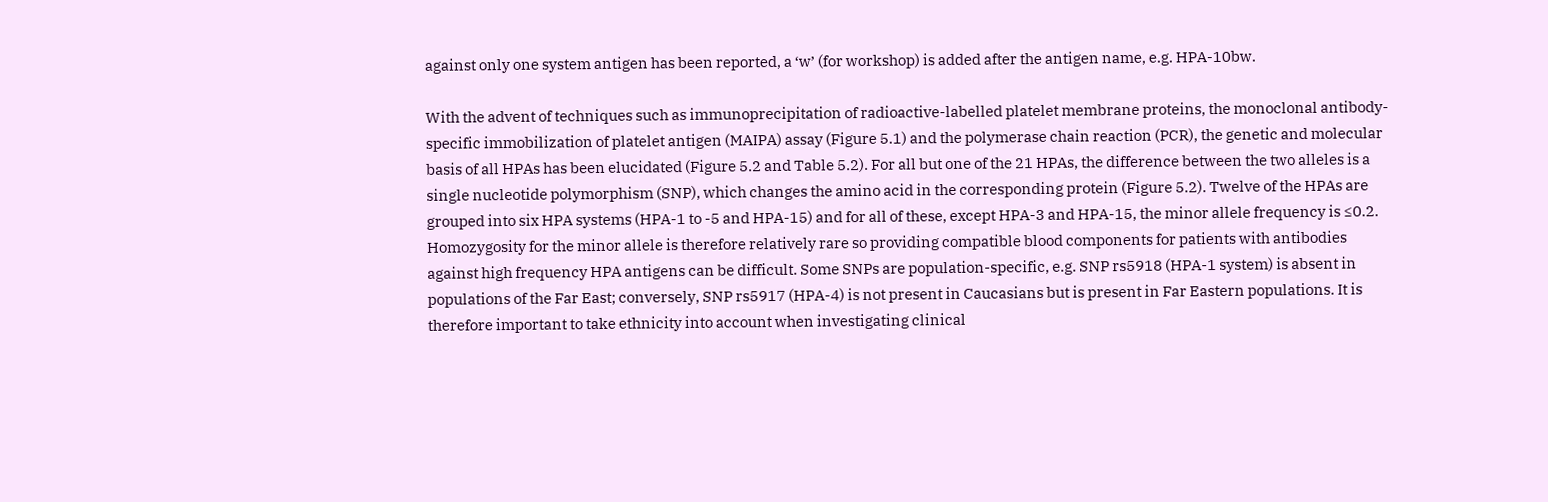against only one system antigen has been reported, a ‘w’ (for workshop) is added after the antigen name, e.g. HPA-10bw.

With the advent of techniques such as immunoprecipitation of radioactive-labelled platelet membrane proteins, the monoclonal antibody-specific immobilization of platelet antigen (MAIPA) assay (Figure 5.1) and the polymerase chain reaction (PCR), the genetic and molecular basis of all HPAs has been elucidated (Figure 5.2 and Table 5.2). For all but one of the 21 HPAs, the difference between the two alleles is a single nucleotide polymorphism (SNP), which changes the amino acid in the corresponding protein (Figure 5.2). Twelve of the HPAs are grouped into six HPA systems (HPA-1 to -5 and HPA-15) and for all of these, except HPA-3 and HPA-15, the minor allele frequency is ≤0.2. Homozygosity for the minor allele is therefore relatively rare so providing compatible blood components for patients with antibodies against high frequency HPA antigens can be difficult. Some SNPs are population-specific, e.g. SNP rs5918 (HPA-1 system) is absent in populations of the Far East; conversely, SNP rs5917 (HPA-4) is not present in Caucasians but is present in Far Eastern populations. It is therefore important to take ethnicity into account when investigating clinical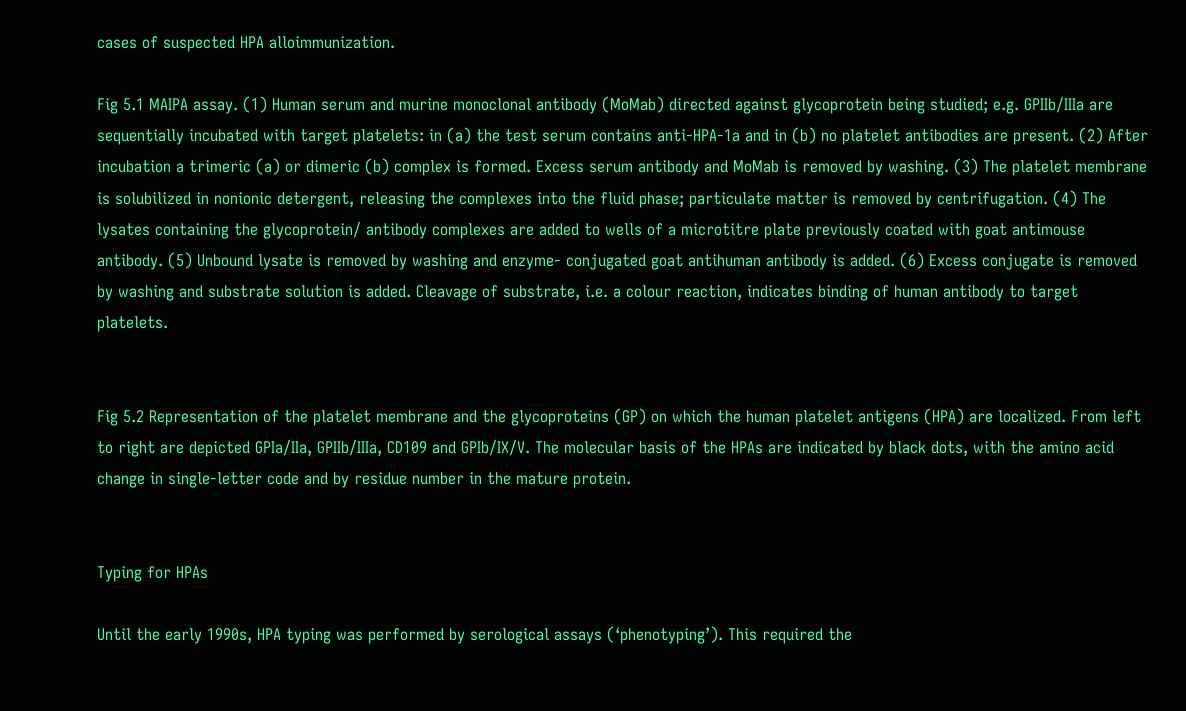cases of suspected HPA alloimmunization.

Fig 5.1 MAIPA assay. (1) Human serum and murine monoclonal antibody (MoMab) directed against glycoprotein being studied; e.g. GPIIb/IIIa are sequentially incubated with target platelets: in (a) the test serum contains anti-HPA-1a and in (b) no platelet antibodies are present. (2) After incubation a trimeric (a) or dimeric (b) complex is formed. Excess serum antibody and MoMab is removed by washing. (3) The platelet membrane is solubilized in nonionic detergent, releasing the complexes into the fluid phase; particulate matter is removed by centrifugation. (4) The lysates containing the glycoprotein/ antibody complexes are added to wells of a microtitre plate previously coated with goat antimouse antibody. (5) Unbound lysate is removed by washing and enzyme- conjugated goat antihuman antibody is added. (6) Excess conjugate is removed by washing and substrate solution is added. Cleavage of substrate, i.e. a colour reaction, indicates binding of human antibody to target platelets.


Fig 5.2 Representation of the platelet membrane and the glycoproteins (GP) on which the human platelet antigens (HPA) are localized. From left to right are depicted GPIa/IIa, GPIIb/IIIa, CD109 and GPIb/IX/V. The molecular basis of the HPAs are indicated by black dots, with the amino acid change in single-letter code and by residue number in the mature protein.


Typing for HPAs

Until the early 1990s, HPA typing was performed by serological assays (‘phenotyping’). This required the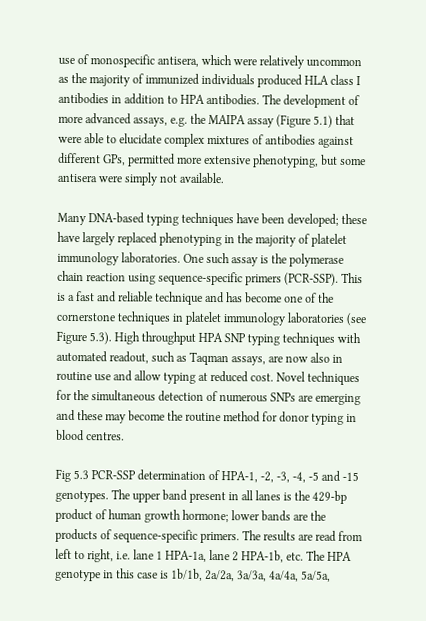use of monospecific antisera, which were relatively uncommon as the majority of immunized individuals produced HLA class I antibodies in addition to HPA antibodies. The development of more advanced assays, e.g. the MAIPA assay (Figure 5.1) that were able to elucidate complex mixtures of antibodies against different GPs, permitted more extensive phenotyping, but some antisera were simply not available.

Many DNA-based typing techniques have been developed; these have largely replaced phenotyping in the majority of platelet immunology laboratories. One such assay is the polymerase chain reaction using sequence-specific primers (PCR-SSP). This is a fast and reliable technique and has become one of the cornerstone techniques in platelet immunology laboratories (see Figure 5.3). High throughput HPA SNP typing techniques with automated readout, such as Taqman assays, are now also in routine use and allow typing at reduced cost. Novel techniques for the simultaneous detection of numerous SNPs are emerging and these may become the routine method for donor typing in blood centres.

Fig 5.3 PCR-SSP determination of HPA-1, -2, -3, -4, -5 and -15 genotypes. The upper band present in all lanes is the 429-bp product of human growth hormone; lower bands are the products of sequence-specific primers. The results are read from left to right, i.e. lane 1 HPA-1a, lane 2 HPA-1b, etc. The HPA genotype in this case is 1b/1b, 2a/2a, 3a/3a, 4a/4a, 5a/5a,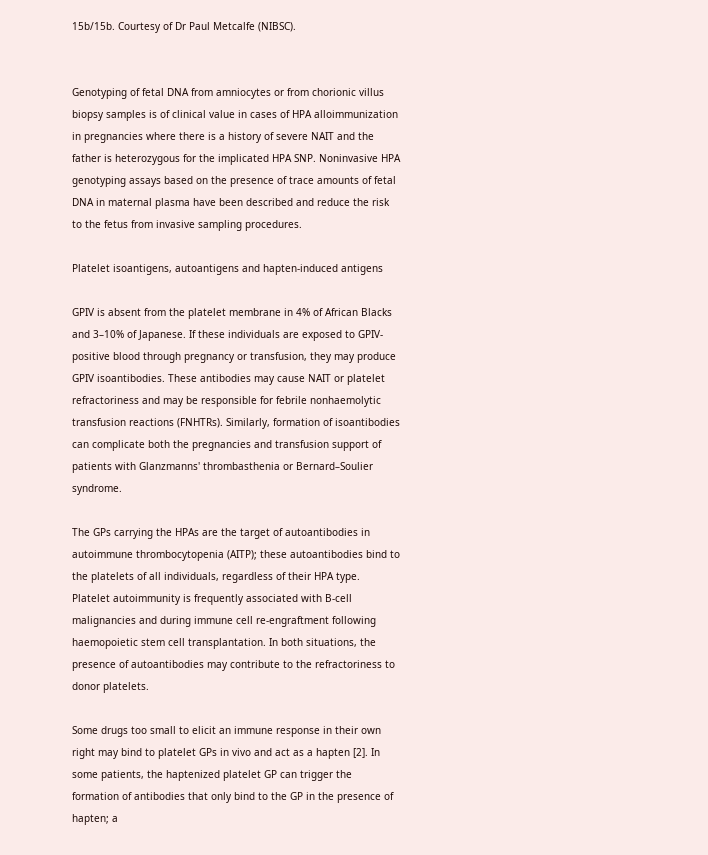15b/15b. Courtesy of Dr Paul Metcalfe (NIBSC).


Genotyping of fetal DNA from amniocytes or from chorionic villus biopsy samples is of clinical value in cases of HPA alloimmunization in pregnancies where there is a history of severe NAIT and the father is heterozygous for the implicated HPA SNP. Noninvasive HPA genotyping assays based on the presence of trace amounts of fetal DNA in maternal plasma have been described and reduce the risk to the fetus from invasive sampling procedures.

Platelet isoantigens, autoantigens and hapten-induced antigens

GPIV is absent from the platelet membrane in 4% of African Blacks and 3–10% of Japanese. If these individuals are exposed to GPIV-positive blood through pregnancy or transfusion, they may produce GPIV isoantibodies. These antibodies may cause NAIT or platelet refractoriness and may be responsible for febrile nonhaemolytic transfusion reactions (FNHTRs). Similarly, formation of isoantibodies can complicate both the pregnancies and transfusion support of patients with Glanzmanns' thrombasthenia or Bernard–Soulier syndrome.

The GPs carrying the HPAs are the target of autoantibodies in autoimmune thrombocytopenia (AITP); these autoantibodies bind to the platelets of all individuals, regardless of their HPA type. Platelet autoimmunity is frequently associated with B-cell malignancies and during immune cell re-engraftment following haemopoietic stem cell transplantation. In both situations, the presence of autoantibodies may contribute to the refractoriness to donor platelets.

Some drugs too small to elicit an immune response in their own right may bind to platelet GPs in vivo and act as a hapten [2]. In some patients, the haptenized platelet GP can trigger the formation of antibodies that only bind to the GP in the presence of hapten; a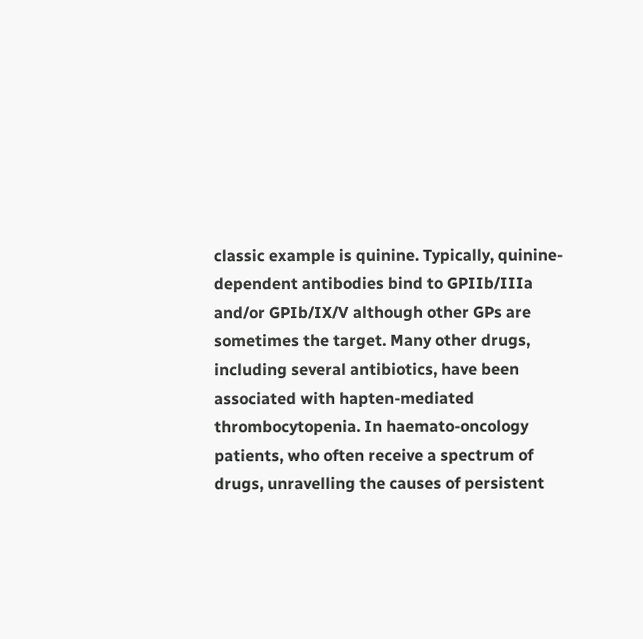classic example is quinine. Typically, quinine-dependent antibodies bind to GPIIb/IIIa and/or GPIb/IX/V although other GPs are sometimes the target. Many other drugs, including several antibiotics, have been associated with hapten-mediated thrombocytopenia. In haemato-oncology patients, who often receive a spectrum of drugs, unravelling the causes of persistent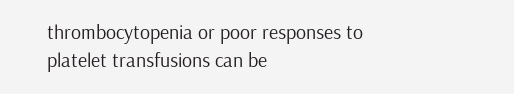thrombocytopenia or poor responses to platelet transfusions can be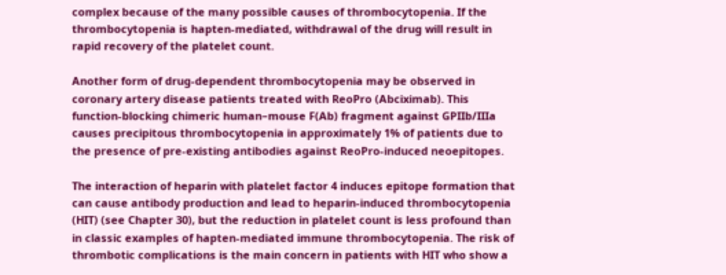complex because of the many possible causes of thrombocytopenia. If the thrombocytopenia is hapten-mediated, withdrawal of the drug will result in rapid recovery of the platelet count.

Another form of drug-dependent thrombocytopenia may be observed in coronary artery disease patients treated with ReoPro (Abciximab). This function-blocking chimeric human–mouse F(Ab) fragment against GPIIb/IIIa causes precipitous thrombocytopenia in approximately 1% of patients due to the presence of pre-existing antibodies against ReoPro-induced neoepitopes.

The interaction of heparin with platelet factor 4 induces epitope formation that can cause antibody production and lead to heparin-induced thrombocytopenia (HIT) (see Chapter 30), but the reduction in platelet count is less profound than in classic examples of hapten-mediated immune thrombocytopenia. The risk of thrombotic complications is the main concern in patients with HIT who show a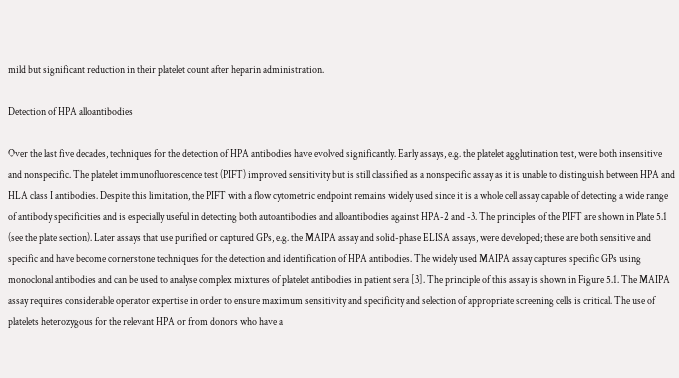mild but significant reduction in their platelet count after heparin administration.

Detection of HPA alloantibodies

Over the last five decades, techniques for the detection of HPA antibodies have evolved significantly. Early assays, e.g. the platelet agglutination test, were both insensitive and nonspecific. The platelet immunofluorescence test (PIFT) improved sensitivity but is still classified as a nonspecific assay as it is unable to distinguish between HPA and HLA class I antibodies. Despite this limitation, the PIFT with a flow cytometric endpoint remains widely used since it is a whole cell assay capable of detecting a wide range of antibody specificities and is especially useful in detecting both autoantibodies and alloantibodies against HPA-2 and -3. The principles of the PIFT are shown in Plate 5.1 (see the plate section). Later assays that use purified or captured GPs, e.g. the MAIPA assay and solid-phase ELISA assays, were developed; these are both sensitive and specific and have become cornerstone techniques for the detection and identification of HPA antibodies. The widely used MAIPA assay captures specific GPs using monoclonal antibodies and can be used to analyse complex mixtures of platelet antibodies in patient sera [3]. The principle of this assay is shown in Figure 5.1. The MAIPA assay requires considerable operator expertise in order to ensure maximum sensitivity and specificity and selection of appropriate screening cells is critical. The use of platelets heterozygous for the relevant HPA or from donors who have a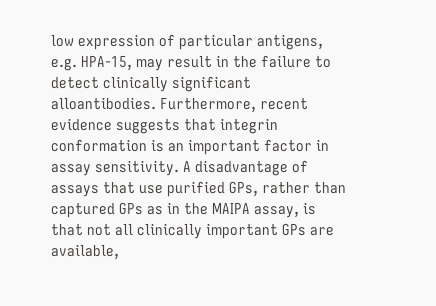low expression of particular antigens, e.g. HPA-15, may result in the failure to detect clinically significant alloantibodies. Furthermore, recent evidence suggests that integrin conformation is an important factor in assay sensitivity. A disadvantage of assays that use purified GPs, rather than captured GPs as in the MAIPA assay, is that not all clinically important GPs are available,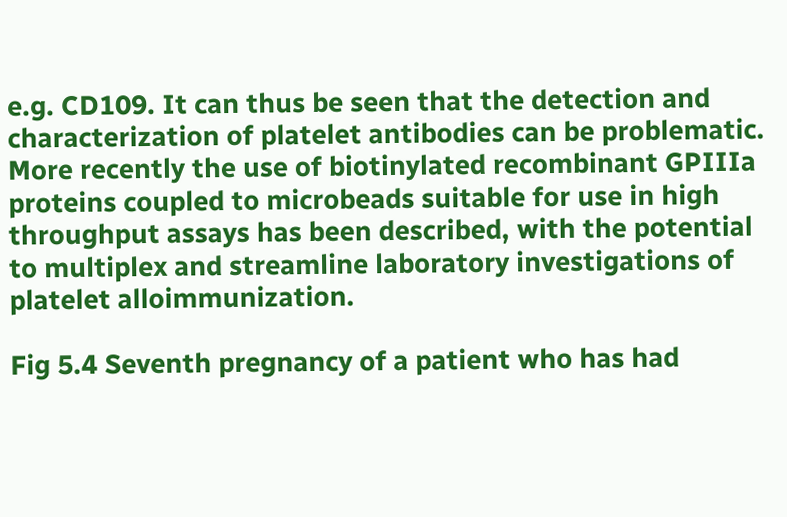e.g. CD109. It can thus be seen that the detection and characterization of platelet antibodies can be problematic. More recently the use of biotinylated recombinant GPIIIa proteins coupled to microbeads suitable for use in high throughput assays has been described, with the potential to multiplex and streamline laboratory investigations of platelet alloimmunization.

Fig 5.4 Seventh pregnancy of a patient who has had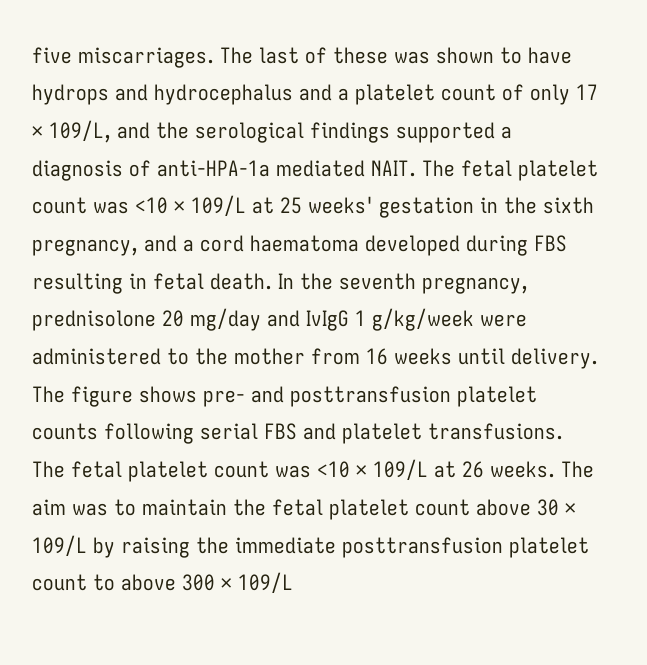five miscarriages. The last of these was shown to have hydrops and hydrocephalus and a platelet count of only 17 × 109/L, and the serological findings supported a diagnosis of anti-HPA-1a mediated NAIT. The fetal platelet count was <10 × 109/L at 25 weeks' gestation in the sixth pregnancy, and a cord haematoma developed during FBS resulting in fetal death. In the seventh pregnancy, prednisolone 20 mg/day and IvIgG 1 g/kg/week were administered to the mother from 16 weeks until delivery. The figure shows pre- and posttransfusion platelet counts following serial FBS and platelet transfusions. The fetal platelet count was <10 × 109/L at 26 weeks. The aim was to maintain the fetal platelet count above 30 × 109/L by raising the immediate posttransfusion platelet count to above 300 × 109/L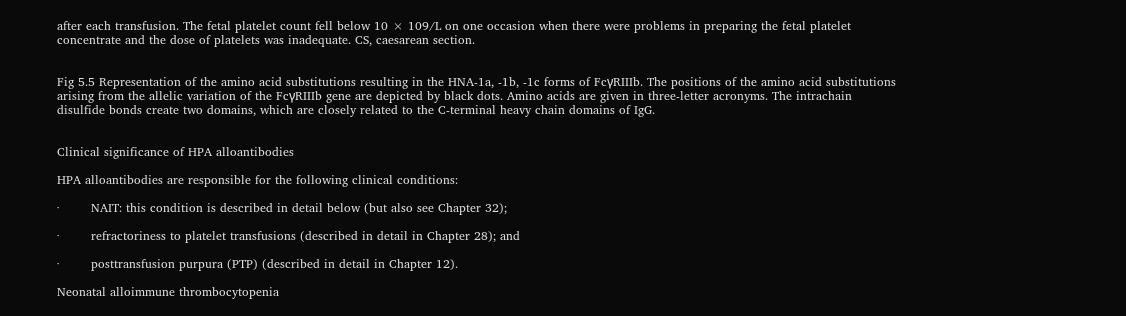after each transfusion. The fetal platelet count fell below 10 × 109/L on one occasion when there were problems in preparing the fetal platelet concentrate and the dose of platelets was inadequate. CS, caesarean section.


Fig 5.5 Representation of the amino acid substitutions resulting in the HNA-1a, -1b, -1c forms of FcγRIIIb. The positions of the amino acid substitutions arising from the allelic variation of the FcγRIIIb gene are depicted by black dots. Amino acids are given in three-letter acronyms. The intrachain disulfide bonds create two domains, which are closely related to the C-terminal heavy chain domains of IgG.


Clinical significance of HPA alloantibodies

HPA alloantibodies are responsible for the following clinical conditions:

·        NAIT: this condition is described in detail below (but also see Chapter 32);

·        refractoriness to platelet transfusions (described in detail in Chapter 28); and

·        posttransfusion purpura (PTP) (described in detail in Chapter 12).

Neonatal alloimmune thrombocytopenia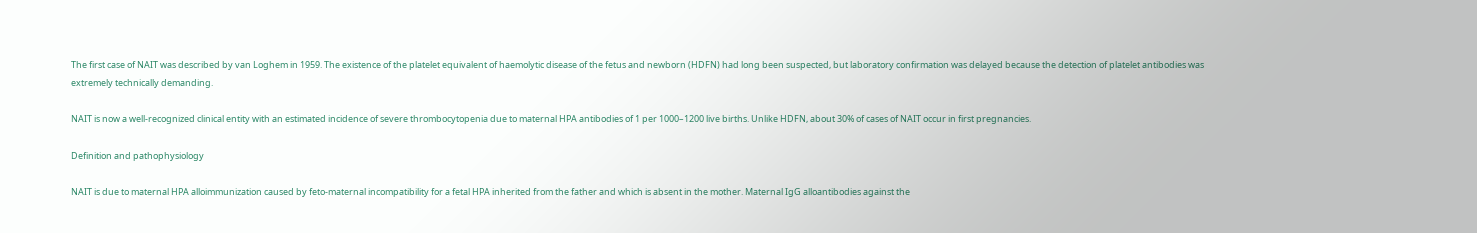The first case of NAIT was described by van Loghem in 1959. The existence of the platelet equivalent of haemolytic disease of the fetus and newborn (HDFN) had long been suspected, but laboratory confirmation was delayed because the detection of platelet antibodies was extremely technically demanding.

NAIT is now a well-recognized clinical entity with an estimated incidence of severe thrombocytopenia due to maternal HPA antibodies of 1 per 1000–1200 live births. Unlike HDFN, about 30% of cases of NAIT occur in first pregnancies.

Definition and pathophysiology

NAIT is due to maternal HPA alloimmunization caused by feto-maternal incompatibility for a fetal HPA inherited from the father and which is absent in the mother. Maternal IgG alloantibodies against the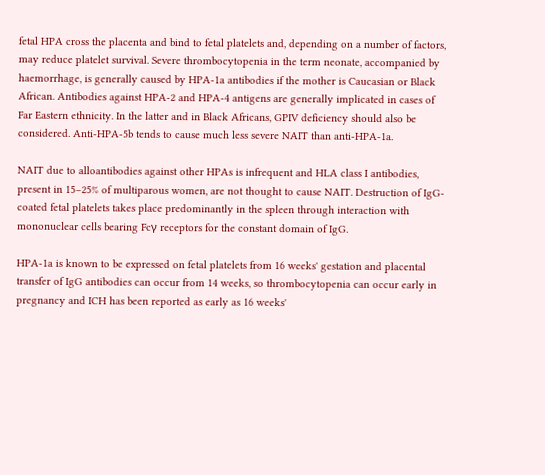fetal HPA cross the placenta and bind to fetal platelets and, depending on a number of factors, may reduce platelet survival. Severe thrombocytopenia in the term neonate, accompanied by haemorrhage, is generally caused by HPA-1a antibodies if the mother is Caucasian or Black African. Antibodies against HPA-2 and HPA-4 antigens are generally implicated in cases of Far Eastern ethnicity. In the latter and in Black Africans, GPIV deficiency should also be considered. Anti-HPA-5b tends to cause much less severe NAIT than anti-HPA-1a.

NAIT due to alloantibodies against other HPAs is infrequent and HLA class I antibodies, present in 15–25% of multiparous women, are not thought to cause NAIT. Destruction of IgG-coated fetal platelets takes place predominantly in the spleen through interaction with mononuclear cells bearing Fcγ receptors for the constant domain of IgG.

HPA-1a is known to be expressed on fetal platelets from 16 weeks' gestation and placental transfer of IgG antibodies can occur from 14 weeks, so thrombocytopenia can occur early in pregnancy and ICH has been reported as early as 16 weeks'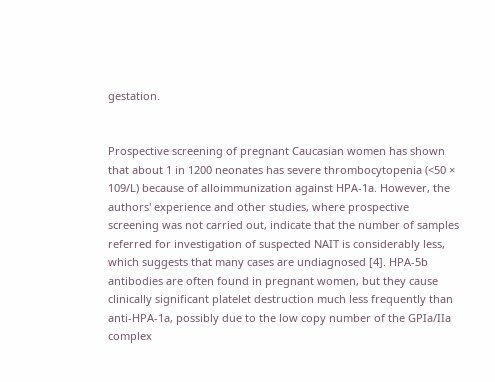gestation.


Prospective screening of pregnant Caucasian women has shown that about 1 in 1200 neonates has severe thrombocytopenia (<50 × 109/L) because of alloimmunization against HPA-1a. However, the authors' experience and other studies, where prospective screening was not carried out, indicate that the number of samples referred for investigation of suspected NAIT is considerably less, which suggests that many cases are undiagnosed [4]. HPA-5b antibodies are often found in pregnant women, but they cause clinically significant platelet destruction much less frequently than anti-HPA-1a, possibly due to the low copy number of the GPIa/IIa complex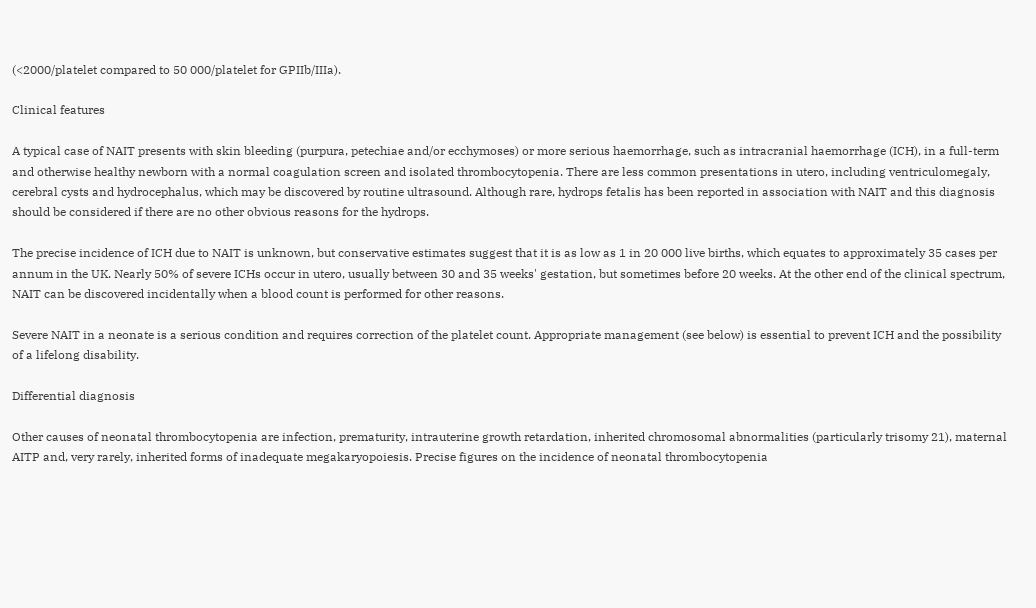(<2000/platelet compared to 50 000/platelet for GPIIb/IIIa).

Clinical features

A typical case of NAIT presents with skin bleeding (purpura, petechiae and/or ecchymoses) or more serious haemorrhage, such as intracranial haemorrhage (ICH), in a full-term and otherwise healthy newborn with a normal coagulation screen and isolated thrombocytopenia. There are less common presentations in utero, including ventriculomegaly, cerebral cysts and hydrocephalus, which may be discovered by routine ultrasound. Although rare, hydrops fetalis has been reported in association with NAIT and this diagnosis should be considered if there are no other obvious reasons for the hydrops.

The precise incidence of ICH due to NAIT is unknown, but conservative estimates suggest that it is as low as 1 in 20 000 live births, which equates to approximately 35 cases per annum in the UK. Nearly 50% of severe ICHs occur in utero, usually between 30 and 35 weeks' gestation, but sometimes before 20 weeks. At the other end of the clinical spectrum, NAIT can be discovered incidentally when a blood count is performed for other reasons.

Severe NAIT in a neonate is a serious condition and requires correction of the platelet count. Appropriate management (see below) is essential to prevent ICH and the possibility of a lifelong disability.

Differential diagnosis

Other causes of neonatal thrombocytopenia are infection, prematurity, intrauterine growth retardation, inherited chromosomal abnormalities (particularly trisomy 21), maternal AITP and, very rarely, inherited forms of inadequate megakaryopoiesis. Precise figures on the incidence of neonatal thrombocytopenia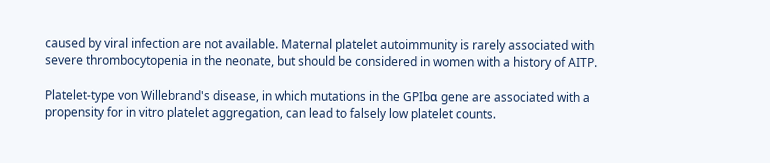caused by viral infection are not available. Maternal platelet autoimmunity is rarely associated with severe thrombocytopenia in the neonate, but should be considered in women with a history of AITP.

Platelet-type von Willebrand's disease, in which mutations in the GPIbα gene are associated with a propensity for in vitro platelet aggregation, can lead to falsely low platelet counts.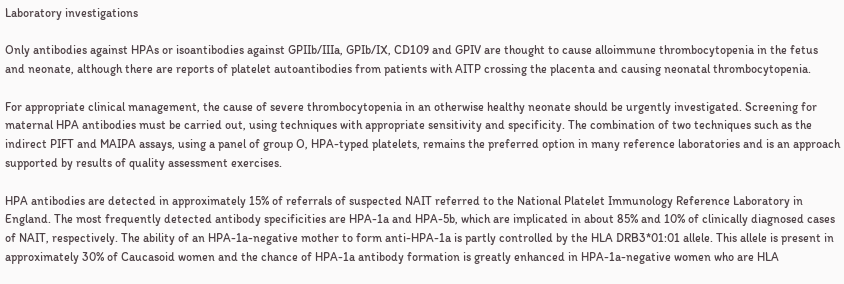Laboratory investigations

Only antibodies against HPAs or isoantibodies against GPIIb/IIIa, GPIb/IX, CD109 and GPIV are thought to cause alloimmune thrombocytopenia in the fetus and neonate, although there are reports of platelet autoantibodies from patients with AITP crossing the placenta and causing neonatal thrombocytopenia.

For appropriate clinical management, the cause of severe thrombocytopenia in an otherwise healthy neonate should be urgently investigated. Screening for maternal HPA antibodies must be carried out, using techniques with appropriate sensitivity and specificity. The combination of two techniques such as the indirect PIFT and MAIPA assays, using a panel of group O, HPA-typed platelets, remains the preferred option in many reference laboratories and is an approach supported by results of quality assessment exercises.

HPA antibodies are detected in approximately 15% of referrals of suspected NAIT referred to the National Platelet Immunology Reference Laboratory in England. The most frequently detected antibody specificities are HPA-1a and HPA-5b, which are implicated in about 85% and 10% of clinically diagnosed cases of NAIT, respectively. The ability of an HPA-1a-negative mother to form anti-HPA-1a is partly controlled by the HLA DRB3*01:01 allele. This allele is present in approximately 30% of Caucasoid women and the chance of HPA-1a antibody formation is greatly enhanced in HPA-1a-negative women who are HLA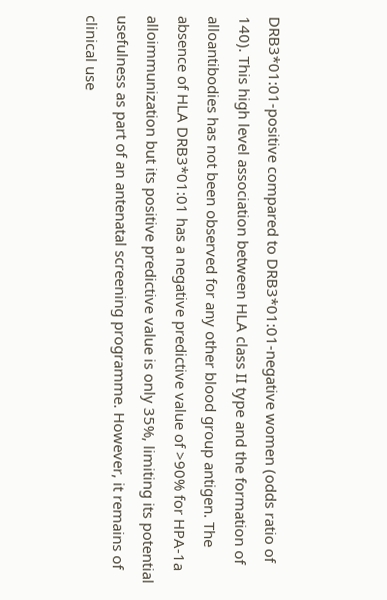DRB3*01:01-positive compared to DRB3*01:01-negative women (odds ratio of 140). This high level association between HLA class II type and the formation of alloantibodies has not been observed for any other blood group antigen. The absence of HLA DRB3*01:01 has a negative predictive value of >90% for HPA-1a alloimmunization but its positive predictive value is only 35%, limiting its potential usefulness as part of an antenatal screening programme. However, it remains of clinical use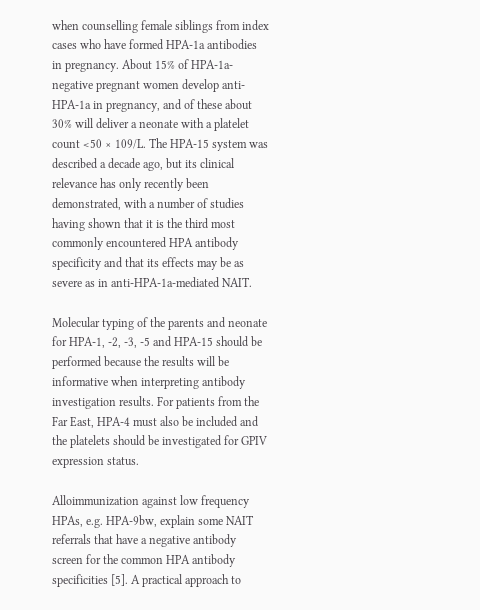when counselling female siblings from index cases who have formed HPA-1a antibodies in pregnancy. About 15% of HPA-1a-negative pregnant women develop anti-HPA-1a in pregnancy, and of these about 30% will deliver a neonate with a platelet count <50 × 109/L. The HPA-15 system was described a decade ago, but its clinical relevance has only recently been demonstrated, with a number of studies having shown that it is the third most commonly encountered HPA antibody specificity and that its effects may be as severe as in anti-HPA-1a-mediated NAIT.

Molecular typing of the parents and neonate for HPA-1, -2, -3, -5 and HPA-15 should be performed because the results will be informative when interpreting antibody investigation results. For patients from the Far East, HPA-4 must also be included and the platelets should be investigated for GPIV expression status.

Alloimmunization against low frequency HPAs, e.g. HPA-9bw, explain some NAIT referrals that have a negative antibody screen for the common HPA antibody specificities [5]. A practical approach to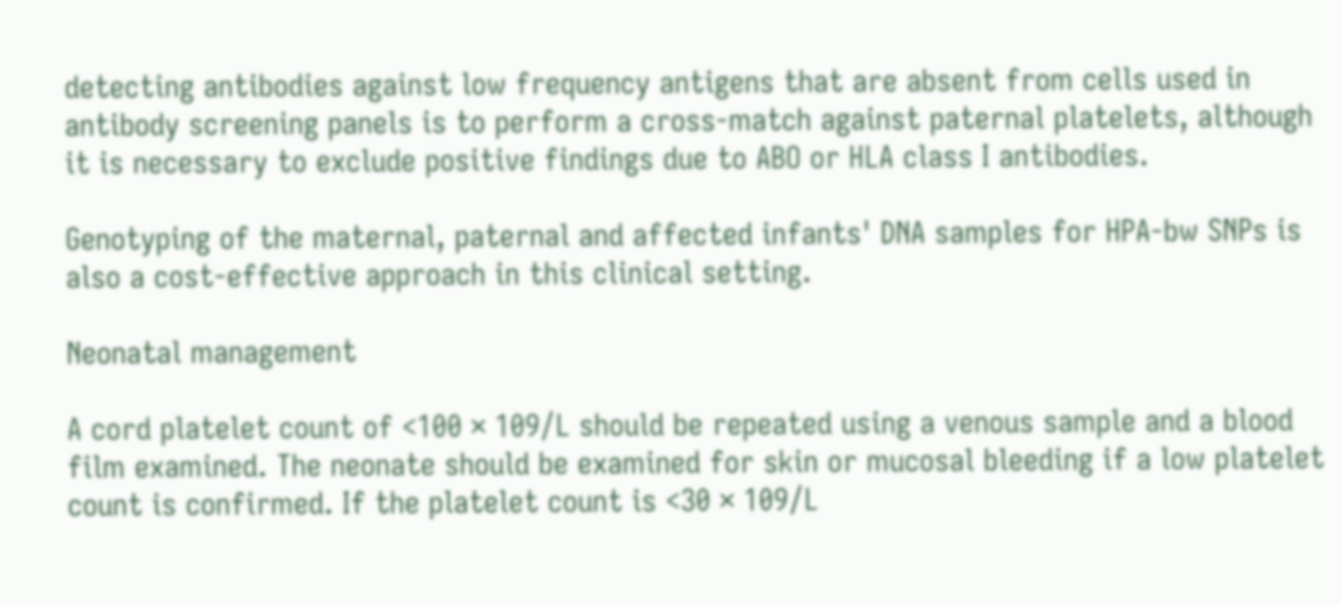detecting antibodies against low frequency antigens that are absent from cells used in antibody screening panels is to perform a cross-match against paternal platelets, although it is necessary to exclude positive findings due to ABO or HLA class I antibodies.

Genotyping of the maternal, paternal and affected infants' DNA samples for HPA-bw SNPs is also a cost-effective approach in this clinical setting.

Neonatal management

A cord platelet count of <100 × 109/L should be repeated using a venous sample and a blood film examined. The neonate should be examined for skin or mucosal bleeding if a low platelet count is confirmed. If the platelet count is <30 × 109/L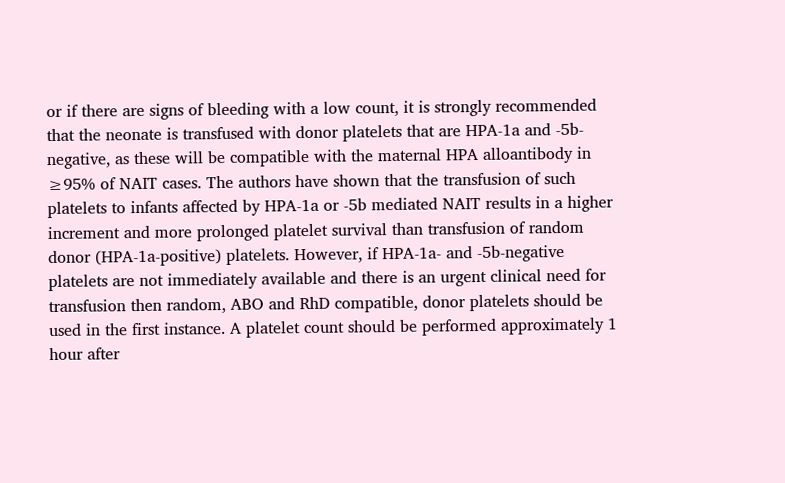or if there are signs of bleeding with a low count, it is strongly recommended that the neonate is transfused with donor platelets that are HPA-1a and -5b-negative, as these will be compatible with the maternal HPA alloantibody in ≥95% of NAIT cases. The authors have shown that the transfusion of such platelets to infants affected by HPA-1a or -5b mediated NAIT results in a higher increment and more prolonged platelet survival than transfusion of random donor (HPA-1a-positive) platelets. However, if HPA-1a- and -5b-negative platelets are not immediately available and there is an urgent clinical need for transfusion then random, ABO and RhD compatible, donor platelets should be used in the first instance. A platelet count should be performed approximately 1 hour after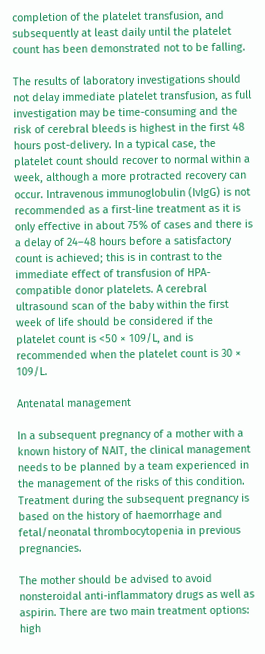completion of the platelet transfusion, and subsequently at least daily until the platelet count has been demonstrated not to be falling.

The results of laboratory investigations should not delay immediate platelet transfusion, as full investigation may be time-consuming and the risk of cerebral bleeds is highest in the first 48 hours post-delivery. In a typical case, the platelet count should recover to normal within a week, although a more protracted recovery can occur. Intravenous immunoglobulin (IvIgG) is not recommended as a first-line treatment as it is only effective in about 75% of cases and there is a delay of 24–48 hours before a satisfactory count is achieved; this is in contrast to the immediate effect of transfusion of HPA-compatible donor platelets. A cerebral ultrasound scan of the baby within the first week of life should be considered if the platelet count is <50 × 109/L, and is recommended when the platelet count is 30 × 109/L.

Antenatal management

In a subsequent pregnancy of a mother with a known history of NAIT, the clinical management needs to be planned by a team experienced in the management of the risks of this condition. Treatment during the subsequent pregnancy is based on the history of haemorrhage and fetal/neonatal thrombocytopenia in previous pregnancies.

The mother should be advised to avoid nonsteroidal anti-inflammatory drugs as well as aspirin. There are two main treatment options: high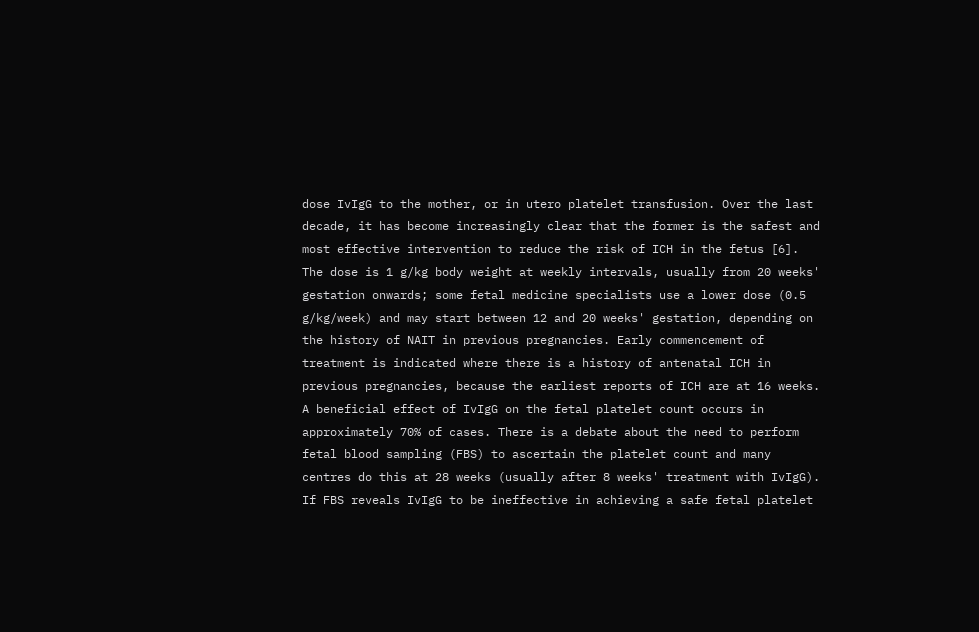dose IvIgG to the mother, or in utero platelet transfusion. Over the last decade, it has become increasingly clear that the former is the safest and most effective intervention to reduce the risk of ICH in the fetus [6]. The dose is 1 g/kg body weight at weekly intervals, usually from 20 weeks' gestation onwards; some fetal medicine specialists use a lower dose (0.5 g/kg/week) and may start between 12 and 20 weeks' gestation, depending on the history of NAIT in previous pregnancies. Early commencement of treatment is indicated where there is a history of antenatal ICH in previous pregnancies, because the earliest reports of ICH are at 16 weeks. A beneficial effect of IvIgG on the fetal platelet count occurs in approximately 70% of cases. There is a debate about the need to perform fetal blood sampling (FBS) to ascertain the platelet count and many centres do this at 28 weeks (usually after 8 weeks' treatment with IvIgG). If FBS reveals IvIgG to be ineffective in achieving a safe fetal platelet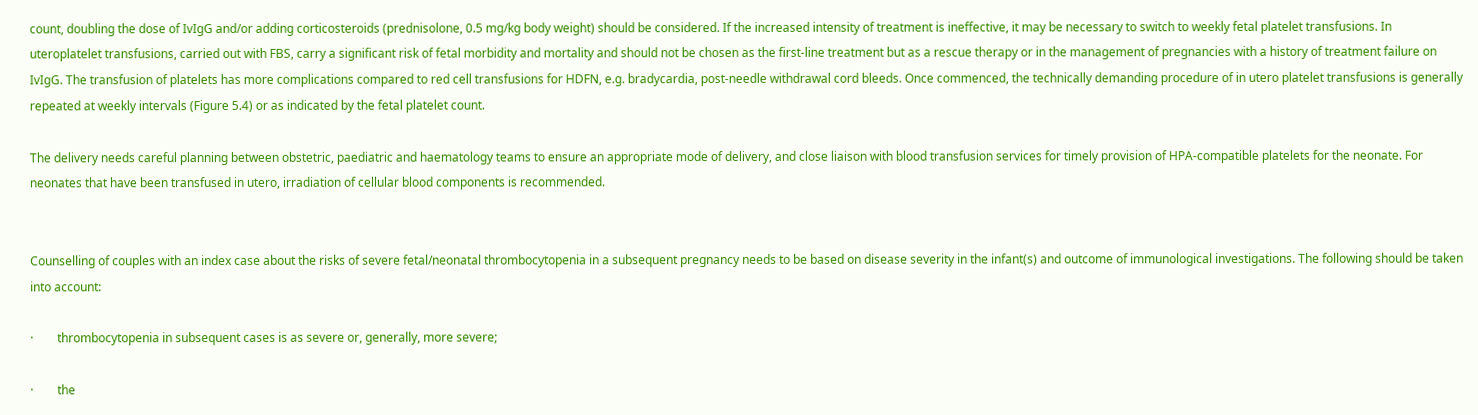count, doubling the dose of IvIgG and/or adding corticosteroids (prednisolone, 0.5 mg/kg body weight) should be considered. If the increased intensity of treatment is ineffective, it may be necessary to switch to weekly fetal platelet transfusions. In uteroplatelet transfusions, carried out with FBS, carry a significant risk of fetal morbidity and mortality and should not be chosen as the first-line treatment but as a rescue therapy or in the management of pregnancies with a history of treatment failure on IvIgG. The transfusion of platelets has more complications compared to red cell transfusions for HDFN, e.g. bradycardia, post-needle withdrawal cord bleeds. Once commenced, the technically demanding procedure of in utero platelet transfusions is generally repeated at weekly intervals (Figure 5.4) or as indicated by the fetal platelet count.

The delivery needs careful planning between obstetric, paediatric and haematology teams to ensure an appropriate mode of delivery, and close liaison with blood transfusion services for timely provision of HPA-compatible platelets for the neonate. For neonates that have been transfused in utero, irradiation of cellular blood components is recommended.


Counselling of couples with an index case about the risks of severe fetal/neonatal thrombocytopenia in a subsequent pregnancy needs to be based on disease severity in the infant(s) and outcome of immunological investigations. The following should be taken into account:

·        thrombocytopenia in subsequent cases is as severe or, generally, more severe;

·        the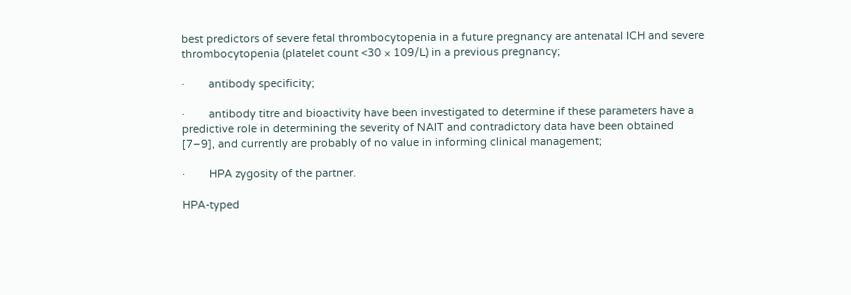best predictors of severe fetal thrombocytopenia in a future pregnancy are antenatal ICH and severe thrombocytopenia (platelet count <30 × 109/L) in a previous pregnancy;

·        antibody specificity;

·        antibody titre and bioactivity have been investigated to determine if these parameters have a predictive role in determining the severity of NAIT and contradictory data have been obtained [7–9], and currently are probably of no value in informing clinical management;

·        HPA zygosity of the partner.

HPA-typed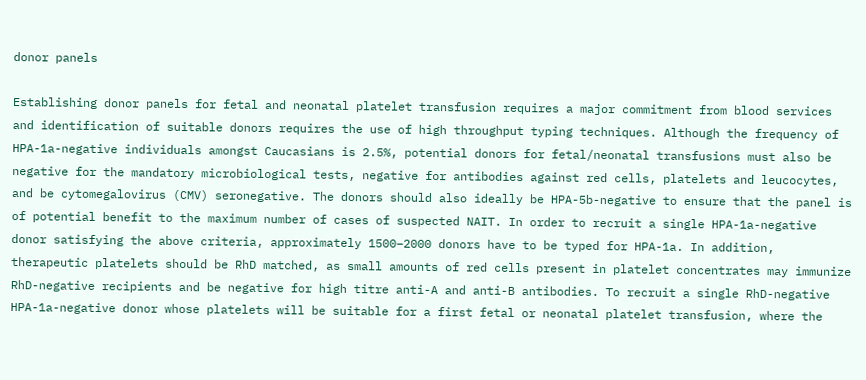donor panels

Establishing donor panels for fetal and neonatal platelet transfusion requires a major commitment from blood services and identification of suitable donors requires the use of high throughput typing techniques. Although the frequency of HPA-1a-negative individuals amongst Caucasians is 2.5%, potential donors for fetal/neonatal transfusions must also be negative for the mandatory microbiological tests, negative for antibodies against red cells, platelets and leucocytes, and be cytomegalovirus (CMV) seronegative. The donors should also ideally be HPA-5b-negative to ensure that the panel is of potential benefit to the maximum number of cases of suspected NAIT. In order to recruit a single HPA-1a-negative donor satisfying the above criteria, approximately 1500–2000 donors have to be typed for HPA-1a. In addition, therapeutic platelets should be RhD matched, as small amounts of red cells present in platelet concentrates may immunize RhD-negative recipients and be negative for high titre anti-A and anti-B antibodies. To recruit a single RhD-negative HPA-1a-negative donor whose platelets will be suitable for a first fetal or neonatal platelet transfusion, where the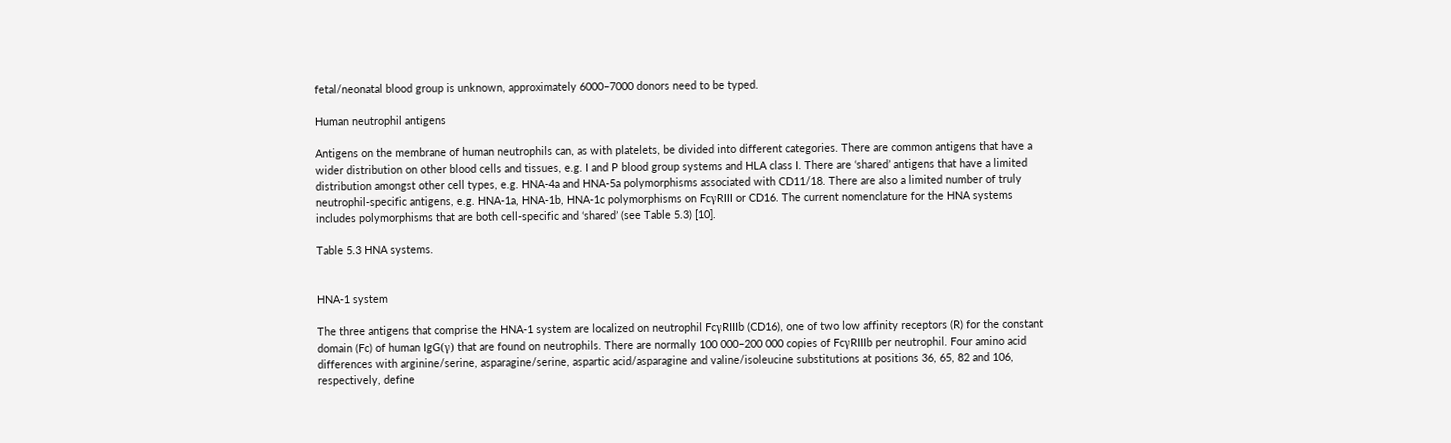fetal/neonatal blood group is unknown, approximately 6000–7000 donors need to be typed.

Human neutrophil antigens

Antigens on the membrane of human neutrophils can, as with platelets, be divided into different categories. There are common antigens that have a wider distribution on other blood cells and tissues, e.g. I and P blood group systems and HLA class I. There are ‘shared’ antigens that have a limited distribution amongst other cell types, e.g. HNA-4a and HNA-5a polymorphisms associated with CD11/18. There are also a limited number of truly neutrophil-specific antigens, e.g. HNA-1a, HNA-1b, HNA-1c polymorphisms on FcγRIII or CD16. The current nomenclature for the HNA systems includes polymorphisms that are both cell-specific and ‘shared’ (see Table 5.3) [10].

Table 5.3 HNA systems.


HNA-1 system

The three antigens that comprise the HNA-1 system are localized on neutrophil FcγRIIIb (CD16), one of two low affinity receptors (R) for the constant domain (Fc) of human IgG(γ) that are found on neutrophils. There are normally 100 000–200 000 copies of FcγRIIIb per neutrophil. Four amino acid differences with arginine/serine, asparagine/serine, aspartic acid/asparagine and valine/isoleucine substitutions at positions 36, 65, 82 and 106, respectively, define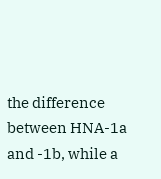the difference between HNA-1a and -1b, while a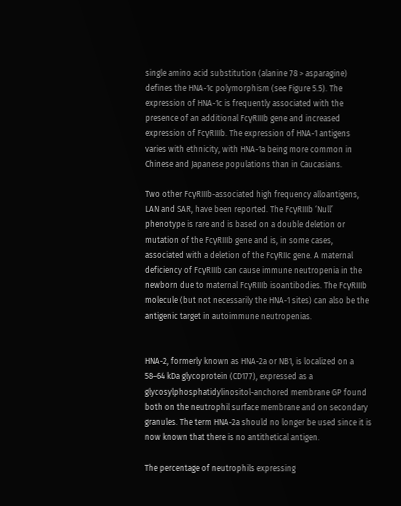single amino acid substitution (alanine 78 > asparagine) defines the HNA-1c polymorphism (see Figure 5.5). The expression of HNA-1c is frequently associated with the presence of an additional FcγRIIIb gene and increased expression of FcγRIIIb. The expression of HNA-1 antigens varies with ethnicity, with HNA-1a being more common in Chinese and Japanese populations than in Caucasians.

Two other FcγRIIIb-associated high frequency alloantigens, LAN and SAR, have been reported. The FcγRIIIb ‘Null’ phenotype is rare and is based on a double deletion or mutation of the FcγRIIIb gene and is, in some cases, associated with a deletion of the FcγRIIc gene. A maternal deficiency of FcγRIIIb can cause immune neutropenia in the newborn due to maternal FcγRIIIb isoantibodies. The FcγRIIIb molecule (but not necessarily the HNA-1 sites) can also be the antigenic target in autoimmune neutropenias.


HNA-2, formerly known as HNA-2a or NB1, is localized on a 58–64 kDa glycoprotein (CD177), expressed as a glycosylphosphatidylinositol-anchored membrane GP found both on the neutrophil surface membrane and on secondary granules. The term HNA-2a should no longer be used since it is now known that there is no antithetical antigen.

The percentage of neutrophils expressing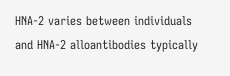HNA-2 varies between individuals and HNA-2 alloantibodies typically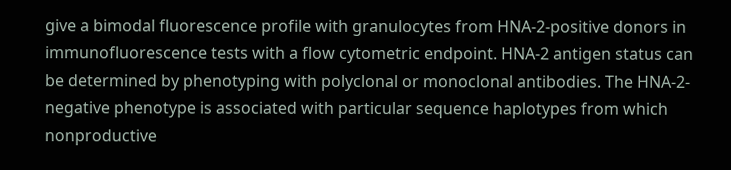give a bimodal fluorescence profile with granulocytes from HNA-2-positive donors in immunofluorescence tests with a flow cytometric endpoint. HNA-2 antigen status can be determined by phenotyping with polyclonal or monoclonal antibodies. The HNA-2-negative phenotype is associated with particular sequence haplotypes from which nonproductive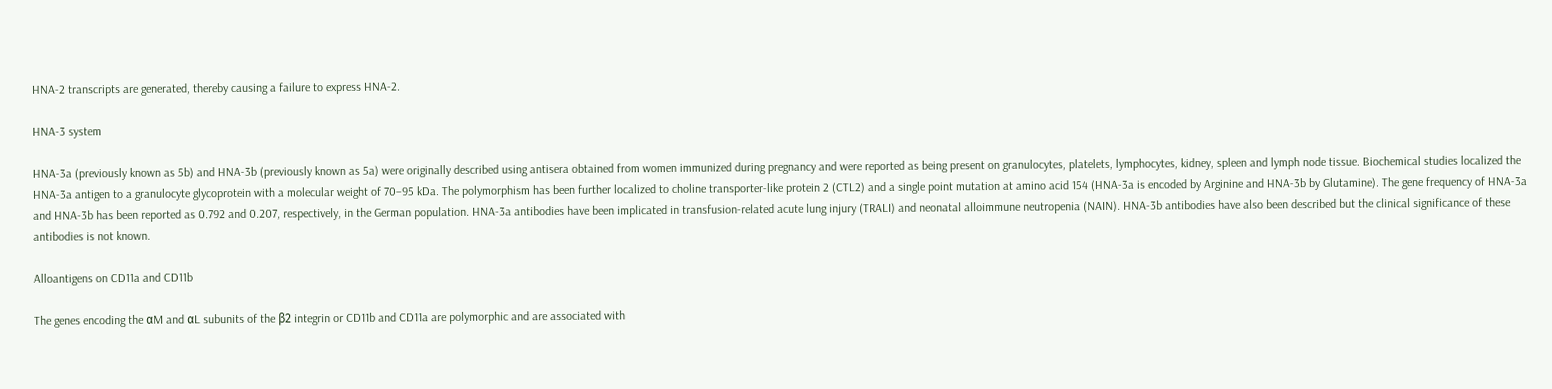HNA-2 transcripts are generated, thereby causing a failure to express HNA-2.

HNA-3 system

HNA-3a (previously known as 5b) and HNA-3b (previously known as 5a) were originally described using antisera obtained from women immunized during pregnancy and were reported as being present on granulocytes, platelets, lymphocytes, kidney, spleen and lymph node tissue. Biochemical studies localized the HNA-3a antigen to a granulocyte glycoprotein with a molecular weight of 70–95 kDa. The polymorphism has been further localized to choline transporter-like protein 2 (CTL2) and a single point mutation at amino acid 154 (HNA-3a is encoded by Arginine and HNA-3b by Glutamine). The gene frequency of HNA-3a and HNA-3b has been reported as 0.792 and 0.207, respectively, in the German population. HNA-3a antibodies have been implicated in transfusion-related acute lung injury (TRALI) and neonatal alloimmune neutropenia (NAIN). HNA-3b antibodies have also been described but the clinical significance of these antibodies is not known.

Alloantigens on CD11a and CD11b

The genes encoding the αM and αL subunits of the β2 integrin or CD11b and CD11a are polymorphic and are associated with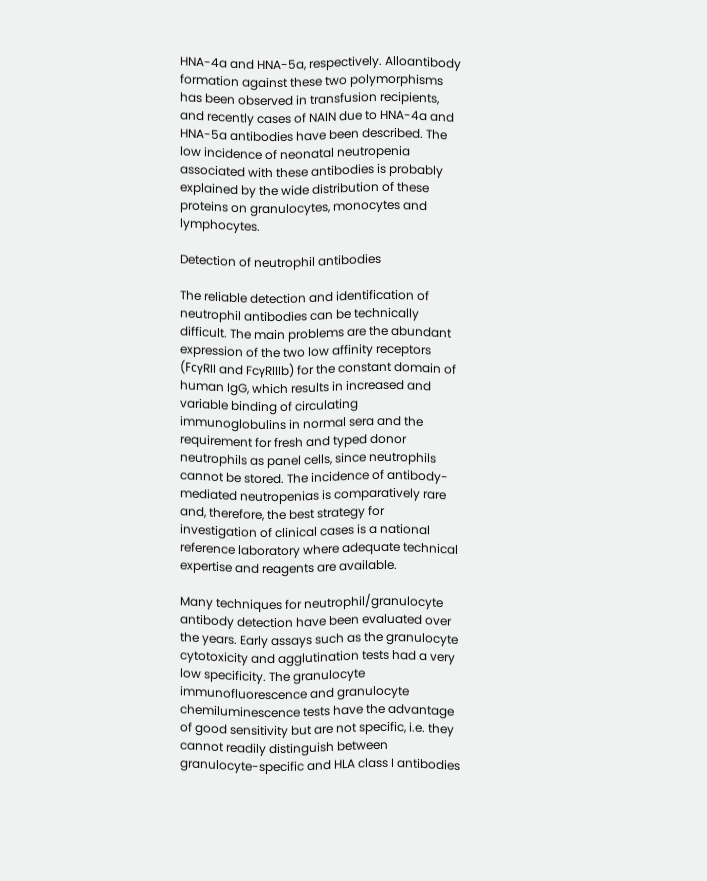HNA-4a and HNA-5a, respectively. Alloantibody formation against these two polymorphisms has been observed in transfusion recipients, and recently cases of NAIN due to HNA-4a and HNA-5a antibodies have been described. The low incidence of neonatal neutropenia associated with these antibodies is probably explained by the wide distribution of these proteins on granulocytes, monocytes and lymphocytes.

Detection of neutrophil antibodies

The reliable detection and identification of neutrophil antibodies can be technically difficult. The main problems are the abundant expression of the two low affinity receptors (FcγRII and FcγRIIIb) for the constant domain of human IgG, which results in increased and variable binding of circulating immunoglobulins in normal sera and the requirement for fresh and typed donor neutrophils as panel cells, since neutrophils cannot be stored. The incidence of antibody-mediated neutropenias is comparatively rare and, therefore, the best strategy for investigation of clinical cases is a national reference laboratory where adequate technical expertise and reagents are available.

Many techniques for neutrophil/granulocyte antibody detection have been evaluated over the years. Early assays such as the granulocyte cytotoxicity and agglutination tests had a very low specificity. The granulocyte immunofluorescence and granulocyte chemiluminescence tests have the advantage of good sensitivity but are not specific, i.e. they cannot readily distinguish between granulocyte-specific and HLA class I antibodies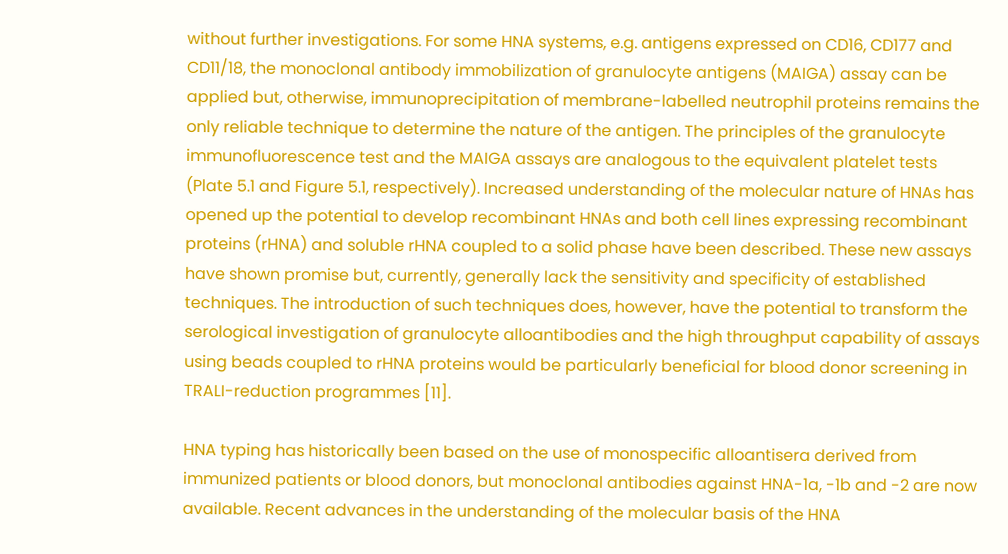without further investigations. For some HNA systems, e.g. antigens expressed on CD16, CD177 and CD11/18, the monoclonal antibody immobilization of granulocyte antigens (MAIGA) assay can be applied but, otherwise, immunoprecipitation of membrane-labelled neutrophil proteins remains the only reliable technique to determine the nature of the antigen. The principles of the granulocyte immunofluorescence test and the MAIGA assays are analogous to the equivalent platelet tests (Plate 5.1 and Figure 5.1, respectively). Increased understanding of the molecular nature of HNAs has opened up the potential to develop recombinant HNAs and both cell lines expressing recombinant proteins (rHNA) and soluble rHNA coupled to a solid phase have been described. These new assays have shown promise but, currently, generally lack the sensitivity and specificity of established techniques. The introduction of such techniques does, however, have the potential to transform the serological investigation of granulocyte alloantibodies and the high throughput capability of assays using beads coupled to rHNA proteins would be particularly beneficial for blood donor screening in TRALI-reduction programmes [11].

HNA typing has historically been based on the use of monospecific alloantisera derived from immunized patients or blood donors, but monoclonal antibodies against HNA-1a, -1b and -2 are now available. Recent advances in the understanding of the molecular basis of the HNA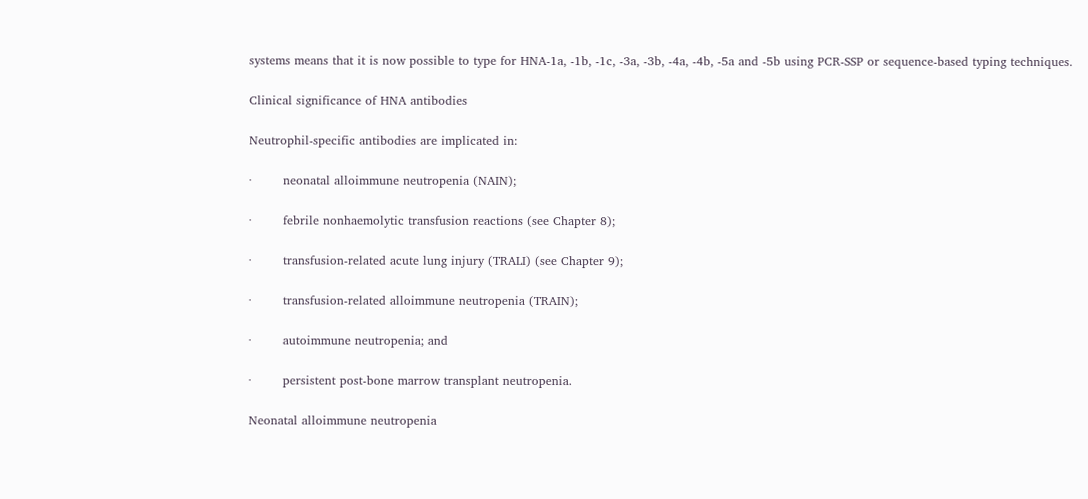systems means that it is now possible to type for HNA-1a, -1b, -1c, -3a, -3b, -4a, -4b, -5a and -5b using PCR-SSP or sequence-based typing techniques.

Clinical significance of HNA antibodies

Neutrophil-specific antibodies are implicated in:

·        neonatal alloimmune neutropenia (NAIN);

·        febrile nonhaemolytic transfusion reactions (see Chapter 8);

·        transfusion-related acute lung injury (TRALI) (see Chapter 9);

·        transfusion-related alloimmune neutropenia (TRAIN);

·        autoimmune neutropenia; and

·        persistent post-bone marrow transplant neutropenia.

Neonatal alloimmune neutropenia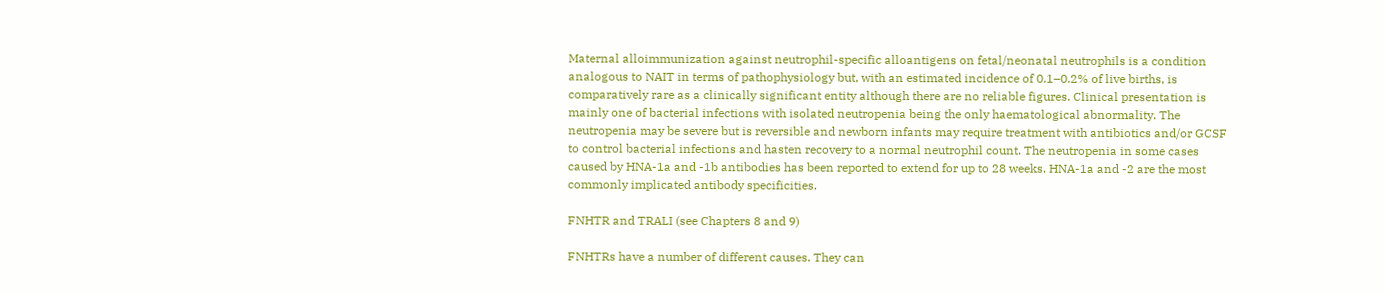Maternal alloimmunization against neutrophil-specific alloantigens on fetal/neonatal neutrophils is a condition analogous to NAIT in terms of pathophysiology but, with an estimated incidence of 0.1–0.2% of live births, is comparatively rare as a clinically significant entity although there are no reliable figures. Clinical presentation is mainly one of bacterial infections with isolated neutropenia being the only haematological abnormality. The neutropenia may be severe but is reversible and newborn infants may require treatment with antibiotics and/or GCSF to control bacterial infections and hasten recovery to a normal neutrophil count. The neutropenia in some cases caused by HNA-1a and -1b antibodies has been reported to extend for up to 28 weeks. HNA-1a and -2 are the most commonly implicated antibody specificities.

FNHTR and TRALI (see Chapters 8 and 9)

FNHTRs have a number of different causes. They can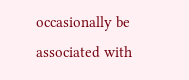occasionally be associated with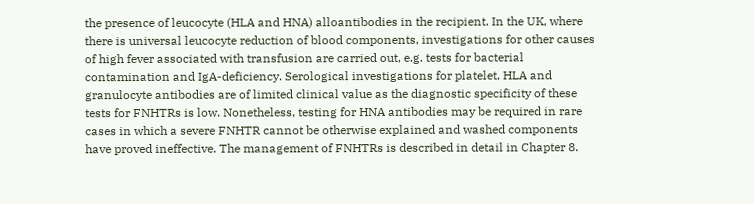the presence of leucocyte (HLA and HNA) alloantibodies in the recipient. In the UK, where there is universal leucocyte reduction of blood components, investigations for other causes of high fever associated with transfusion are carried out, e.g. tests for bacterial contamination and IgA-deficiency. Serological investigations for platelet, HLA and granulocyte antibodies are of limited clinical value as the diagnostic specificity of these tests for FNHTRs is low. Nonetheless, testing for HNA antibodies may be required in rare cases in which a severe FNHTR cannot be otherwise explained and washed components have proved ineffective. The management of FNHTRs is described in detail in Chapter 8.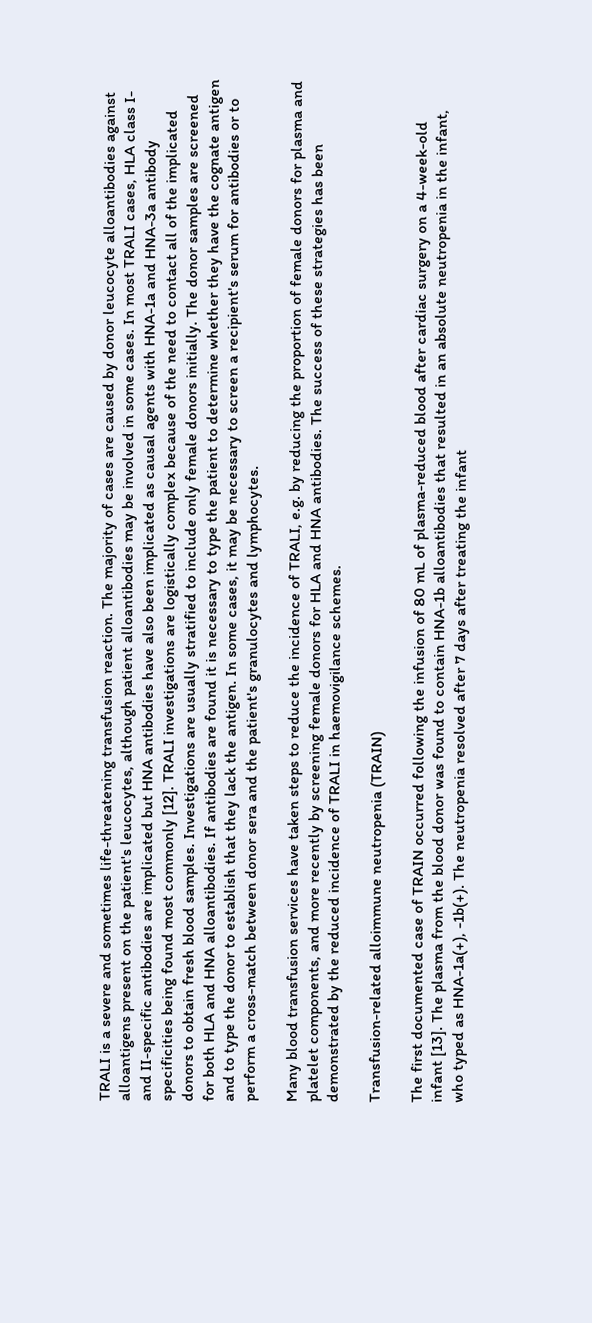TRALI is a severe and sometimes life-threatening transfusion reaction. The majority of cases are caused by donor leucocyte alloantibodies against alloantigens present on the patient's leucocytes, although patient alloantibodies may be involved in some cases. In most TRALI cases, HLA class I- and II-specific antibodies are implicated but HNA antibodies have also been implicated as causal agents with HNA-1a and HNA-3a antibody specificities being found most commonly [12]. TRALI investigations are logistically complex because of the need to contact all of the implicated donors to obtain fresh blood samples. Investigations are usually stratified to include only female donors initially. The donor samples are screened for both HLA and HNA alloantibodies. If antibodies are found it is necessary to type the patient to determine whether they have the cognate antigen and to type the donor to establish that they lack the antigen. In some cases, it may be necessary to screen a recipient's serum for antibodies or to perform a cross-match between donor sera and the patient's granulocytes and lymphocytes.

Many blood transfusion services have taken steps to reduce the incidence of TRALI, e.g. by reducing the proportion of female donors for plasma and platelet components, and more recently by screening female donors for HLA and HNA antibodies. The success of these strategies has been demonstrated by the reduced incidence of TRALI in haemovigilance schemes.

Transfusion-related alloimmune neutropenia (TRAIN)

The first documented case of TRAIN occurred following the infusion of 80 mL of plasma-reduced blood after cardiac surgery on a 4-week-old infant [13]. The plasma from the blood donor was found to contain HNA-1b alloantibodies that resulted in an absolute neutropenia in the infant, who typed as HNA-1a(+), -1b(+). The neutropenia resolved after 7 days after treating the infant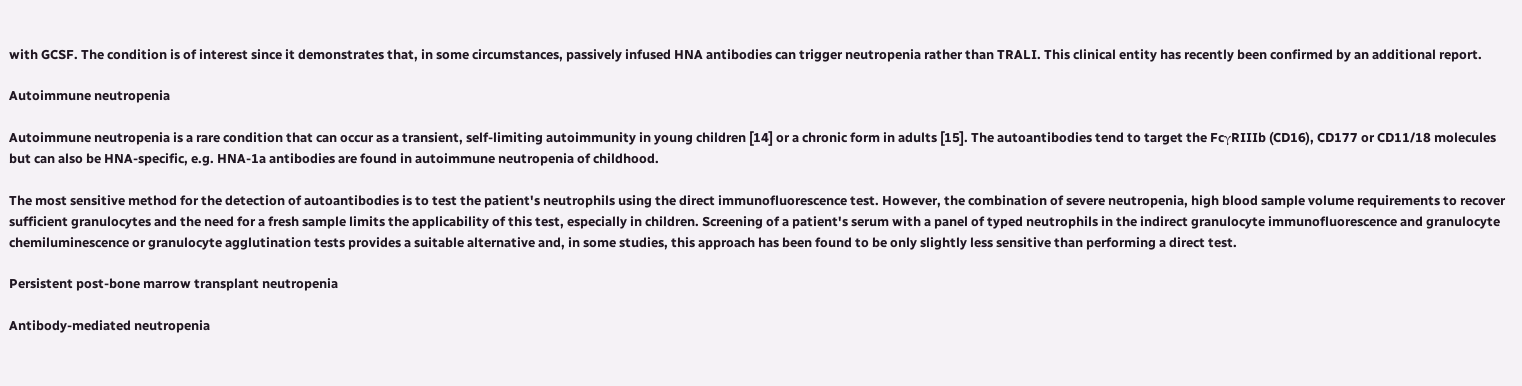with GCSF. The condition is of interest since it demonstrates that, in some circumstances, passively infused HNA antibodies can trigger neutropenia rather than TRALI. This clinical entity has recently been confirmed by an additional report.

Autoimmune neutropenia

Autoimmune neutropenia is a rare condition that can occur as a transient, self-limiting autoimmunity in young children [14] or a chronic form in adults [15]. The autoantibodies tend to target the FcγRIIIb (CD16), CD177 or CD11/18 molecules but can also be HNA-specific, e.g. HNA-1a antibodies are found in autoimmune neutropenia of childhood.

The most sensitive method for the detection of autoantibodies is to test the patient's neutrophils using the direct immunofluorescence test. However, the combination of severe neutropenia, high blood sample volume requirements to recover sufficient granulocytes and the need for a fresh sample limits the applicability of this test, especially in children. Screening of a patient's serum with a panel of typed neutrophils in the indirect granulocyte immunofluorescence and granulocyte chemiluminescence or granulocyte agglutination tests provides a suitable alternative and, in some studies, this approach has been found to be only slightly less sensitive than performing a direct test.

Persistent post-bone marrow transplant neutropenia

Antibody-mediated neutropenia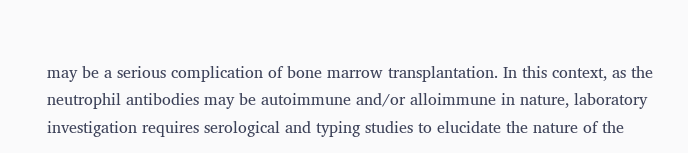may be a serious complication of bone marrow transplantation. In this context, as the neutrophil antibodies may be autoimmune and/or alloimmune in nature, laboratory investigation requires serological and typing studies to elucidate the nature of the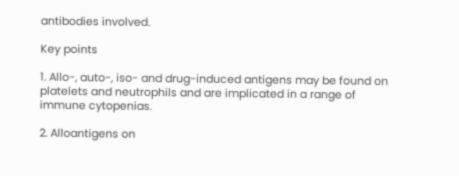antibodies involved.

Key points

1. Allo-, auto-, iso- and drug-induced antigens may be found on platelets and neutrophils and are implicated in a range of immune cytopenias.

2. Alloantigens on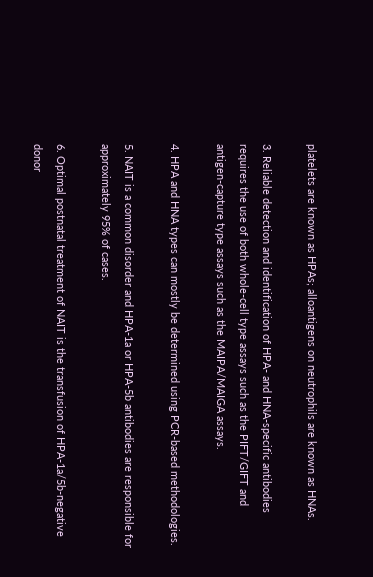platelets are known as HPAs; alloantigens on neutrophils are known as HNAs.

3. Reliable detection and identification of HPA- and HNA-specific antibodies requires the use of both whole-cell type assays such as the PIFT/GIFT and antigen-capture type assays such as the MAIPA/MAIGA assays.

4. HPA and HNA types can mostly be determined using PCR-based methodologies.

5. NAIT is a common disorder and HPA-1a or HPA-5b antibodies are responsible for approximately 95% of cases.

6. Optimal postnatal treatment of NAIT is the transfusion of HPA-1a/5b-negative donor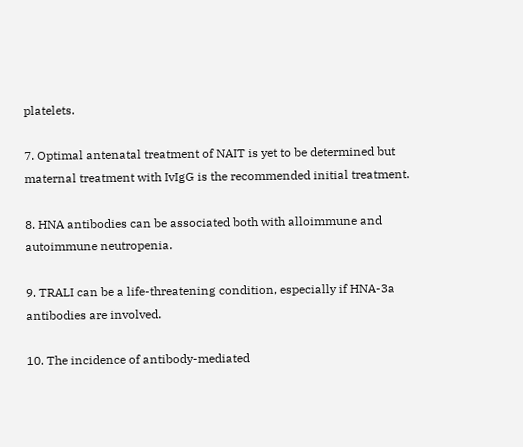platelets.

7. Optimal antenatal treatment of NAIT is yet to be determined but maternal treatment with IvIgG is the recommended initial treatment.

8. HNA antibodies can be associated both with alloimmune and autoimmune neutropenia.

9. TRALI can be a life-threatening condition, especially if HNA-3a antibodies are involved.

10. The incidence of antibody-mediated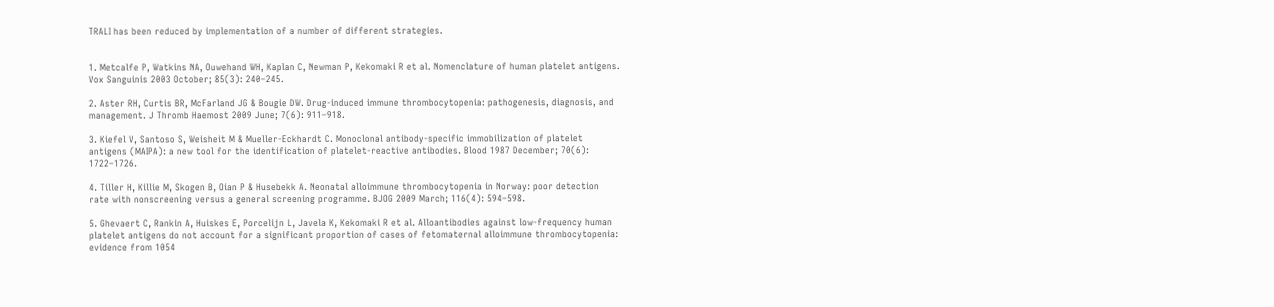TRALI has been reduced by implementation of a number of different strategies.


1. Metcalfe P, Watkins NA, Ouwehand WH, Kaplan C, Newman P, Kekomaki R et al. Nomenclature of human platelet antigens. Vox Sanguinis 2003 October; 85(3): 240–245.

2. Aster RH, Curtis BR, McFarland JG & Bougie DW. Drug-induced immune thrombocytopenia: pathogenesis, diagnosis, and management. J Thromb Haemost 2009 June; 7(6): 911–918.

3. Kiefel V, Santoso S, Weisheit M & Mueller-Eckhardt C. Monoclonal antibody-specific immobilization of platelet antigens (MAIPA): a new tool for the identification of platelet-reactive antibodies. Blood 1987 December; 70(6): 1722–1726.

4. Tiller H, Killie M, Skogen B, Oian P & Husebekk A. Neonatal alloimmune thrombocytopenia in Norway: poor detection rate with nonscreening versus a general screening programme. BJOG 2009 March; 116(4): 594–598.

5. Ghevaert C, Rankin A, Huiskes E, Porcelijn L, Javela K, Kekomaki R et al. Alloantibodies against low-frequency human platelet antigens do not account for a significant proportion of cases of fetomaternal alloimmune thrombocytopenia: evidence from 1054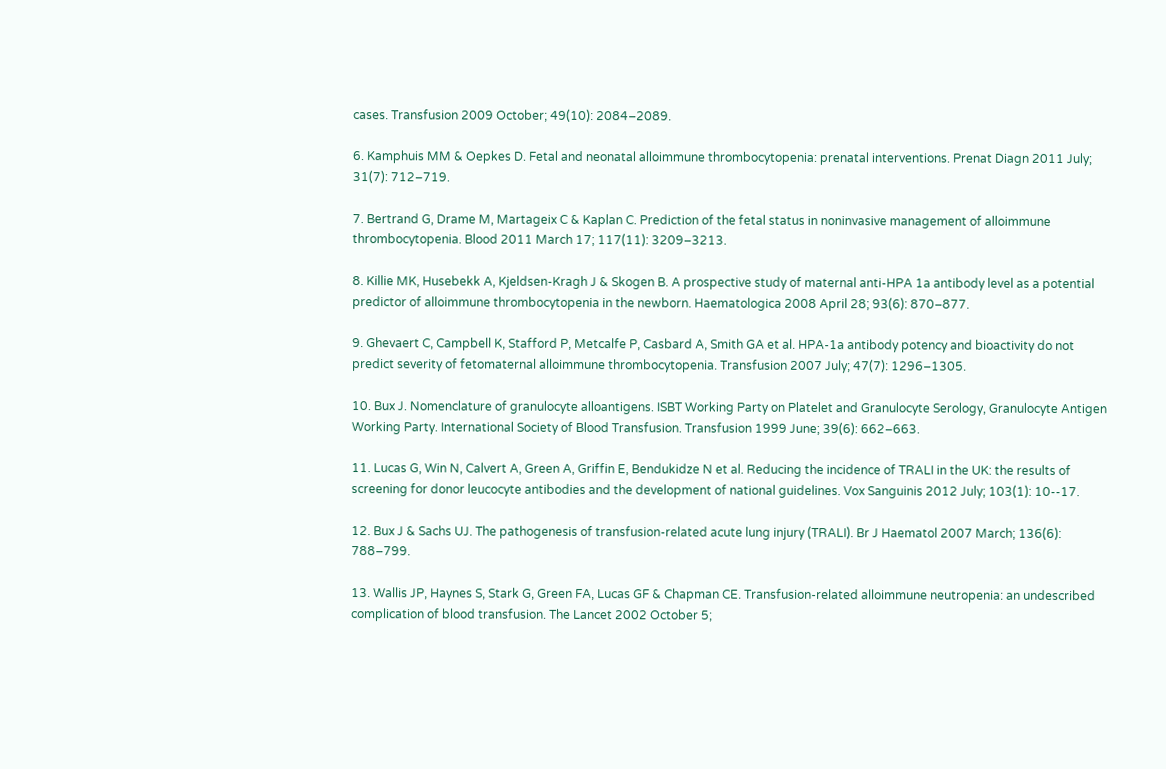cases. Transfusion 2009 October; 49(10): 2084–2089.

6. Kamphuis MM & Oepkes D. Fetal and neonatal alloimmune thrombocytopenia: prenatal interventions. Prenat Diagn 2011 July; 31(7): 712–719.

7. Bertrand G, Drame M, Martageix C & Kaplan C. Prediction of the fetal status in noninvasive management of alloimmune thrombocytopenia. Blood 2011 March 17; 117(11): 3209–3213.

8. Killie MK, Husebekk A, Kjeldsen-Kragh J & Skogen B. A prospective study of maternal anti-HPA 1a antibody level as a potential predictor of alloimmune thrombocytopenia in the newborn. Haematologica 2008 April 28; 93(6): 870–877.

9. Ghevaert C, Campbell K, Stafford P, Metcalfe P, Casbard A, Smith GA et al. HPA-1a antibody potency and bioactivity do not predict severity of fetomaternal alloimmune thrombocytopenia. Transfusion 2007 July; 47(7): 1296–1305.

10. Bux J. Nomenclature of granulocyte alloantigens. ISBT Working Party on Platelet and Granulocyte Serology, Granulocyte Antigen Working Party. International Society of Blood Transfusion. Transfusion 1999 June; 39(6): 662–663.

11. Lucas G, Win N, Calvert A, Green A, Griffin E, Bendukidze N et al. Reducing the incidence of TRALI in the UK: the results of screening for donor leucocyte antibodies and the development of national guidelines. Vox Sanguinis 2012 July; 103(1): 10--17.

12. Bux J & Sachs UJ. The pathogenesis of transfusion-related acute lung injury (TRALI). Br J Haematol 2007 March; 136(6): 788–799.

13. Wallis JP, Haynes S, Stark G, Green FA, Lucas GF & Chapman CE. Transfusion-related alloimmune neutropenia: an undescribed complication of blood transfusion. The Lancet 2002 October 5;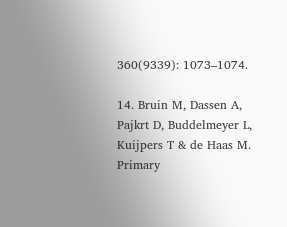360(9339): 1073–1074.

14. Bruin M, Dassen A, Pajkrt D, Buddelmeyer L, Kuijpers T & de Haas M. Primary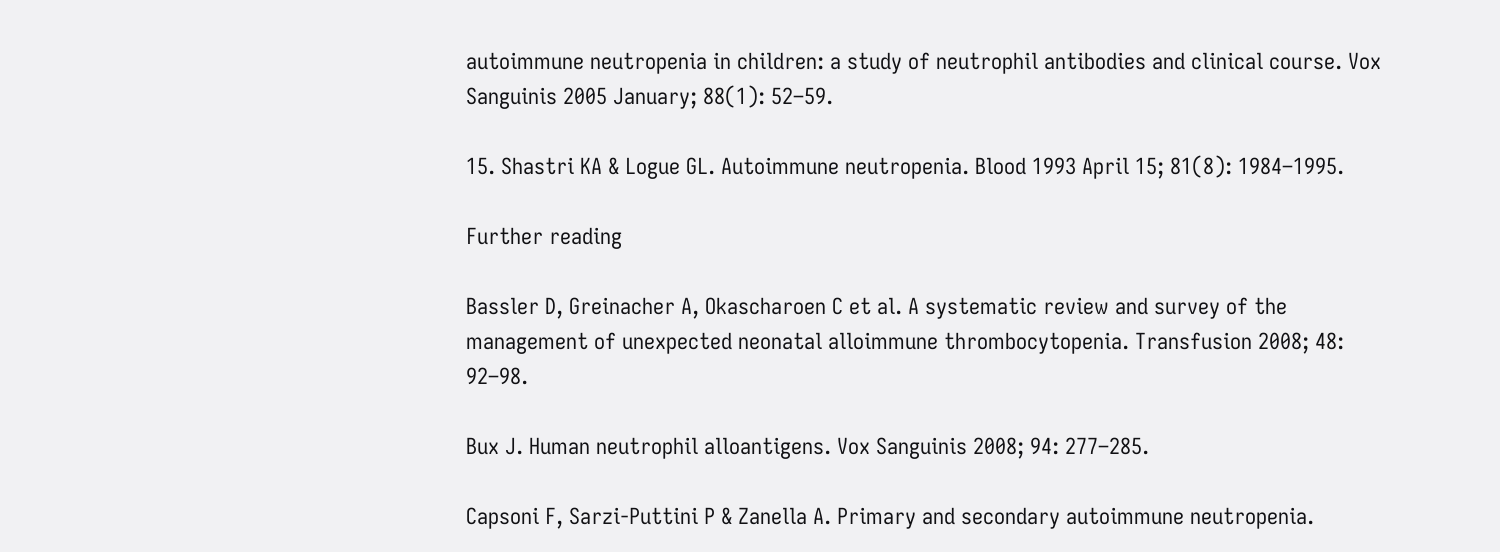autoimmune neutropenia in children: a study of neutrophil antibodies and clinical course. Vox Sanguinis 2005 January; 88(1): 52–59.

15. Shastri KA & Logue GL. Autoimmune neutropenia. Blood 1993 April 15; 81(8): 1984–1995.

Further reading

Bassler D, Greinacher A, Okascharoen C et al. A systematic review and survey of the management of unexpected neonatal alloimmune thrombocytopenia. Transfusion 2008; 48: 92–98.

Bux J. Human neutrophil alloantigens. Vox Sanguinis 2008; 94: 277–285.

Capsoni F, Sarzi-Puttini P & Zanella A. Primary and secondary autoimmune neutropenia.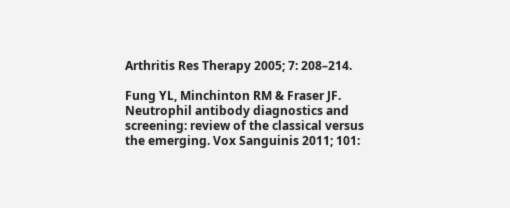Arthritis Res Therapy 2005; 7: 208–214.

Fung YL, Minchinton RM & Fraser JF. Neutrophil antibody diagnostics and screening: review of the classical versus the emerging. Vox Sanguinis 2011; 101: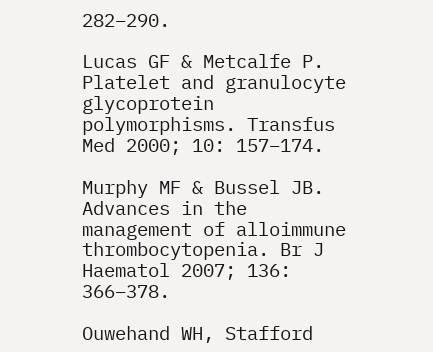282–290.

Lucas GF & Metcalfe P. Platelet and granulocyte glycoprotein polymorphisms. Transfus Med 2000; 10: 157–174.

Murphy MF & Bussel JB. Advances in the management of alloimmune thrombocytopenia. Br J Haematol 2007; 136: 366–378.

Ouwehand WH, Stafford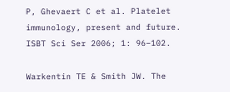P, Ghevaert C et al. Platelet immunology, present and future. ISBT Sci Ser 2006; 1: 96–102.

Warkentin TE & Smith JW. The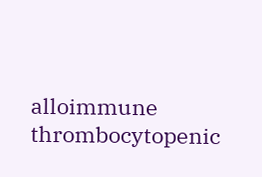alloimmune thrombocytopenic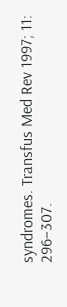syndromes. Transfus Med Rev 1997; 11: 296–307.